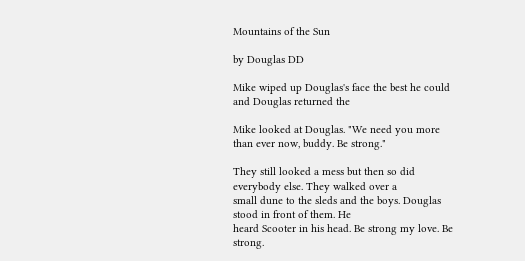Mountains of the Sun

by Douglas DD

Mike wiped up Douglas's face the best he could and Douglas returned the

Mike looked at Douglas. "We need you more than ever now, buddy. Be strong."

They still looked a mess but then so did everybody else. They walked over a
small dune to the sleds and the boys. Douglas stood in front of them. He
heard Scooter in his head. Be strong my love. Be strong.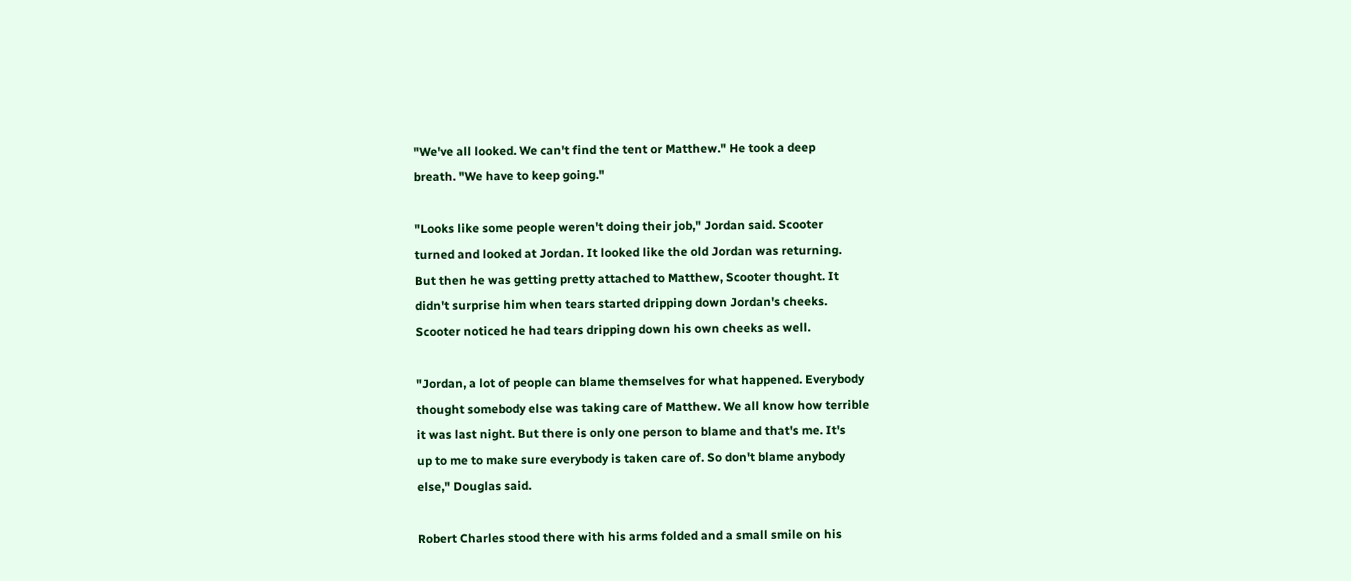"We've all looked. We can't find the tent or Matthew." He took a deep
breath. "We have to keep going."

"Looks like some people weren't doing their job," Jordan said. Scooter
turned and looked at Jordan. It looked like the old Jordan was returning.
But then he was getting pretty attached to Matthew, Scooter thought. It
didn't surprise him when tears started dripping down Jordan's cheeks.
Scooter noticed he had tears dripping down his own cheeks as well.

"Jordan, a lot of people can blame themselves for what happened. Everybody
thought somebody else was taking care of Matthew. We all know how terrible
it was last night. But there is only one person to blame and that's me. It's
up to me to make sure everybody is taken care of. So don't blame anybody
else," Douglas said.

Robert Charles stood there with his arms folded and a small smile on his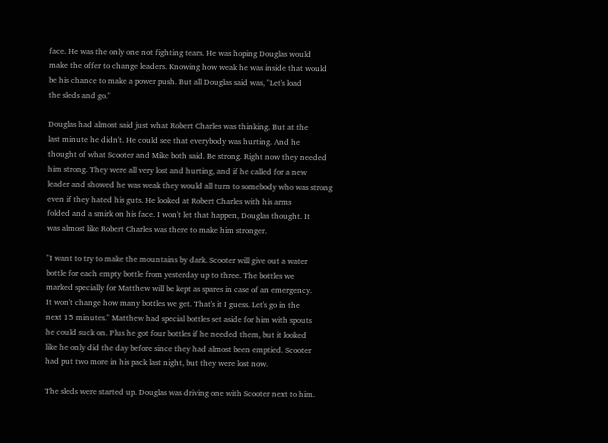face. He was the only one not fighting tears. He was hoping Douglas would
make the offer to change leaders. Knowing how weak he was inside that would
be his chance to make a power push. But all Douglas said was, "Let's load
the sleds and go."

Douglas had almost said just what Robert Charles was thinking. But at the
last minute he didn't. He could see that everybody was hurting. And he
thought of what Scooter and Mike both said. Be strong. Right now they needed
him strong. They were all very lost and hurting, and if he called for a new
leader and showed he was weak they would all turn to somebody who was strong
even if they hated his guts. He looked at Robert Charles with his arms
folded and a smirk on his face. I won't let that happen, Douglas thought. It
was almost like Robert Charles was there to make him stronger.

"I want to try to make the mountains by dark. Scooter will give out a water
bottle for each empty bottle from yesterday up to three. The bottles we
marked specially for Matthew will be kept as spares in case of an emergency.
It won't change how many bottles we get. That's it I guess. Let's go in the
next 15 minutes." Matthew had special bottles set aside for him with spouts
he could suck on. Plus he got four bottles if he needed them, but it looked
like he only did the day before since they had almost been emptied. Scooter
had put two more in his pack last night, but they were lost now.

The sleds were started up. Douglas was driving one with Scooter next to him.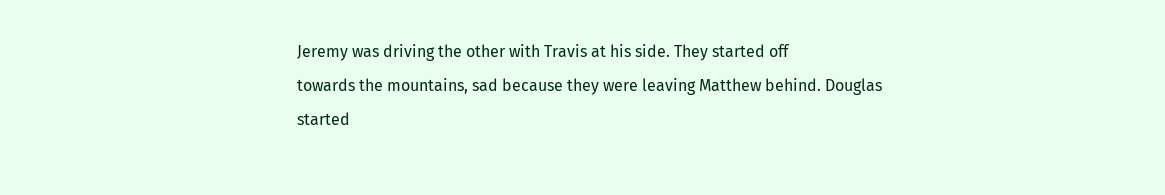Jeremy was driving the other with Travis at his side. They started off
towards the mountains, sad because they were leaving Matthew behind. Douglas
started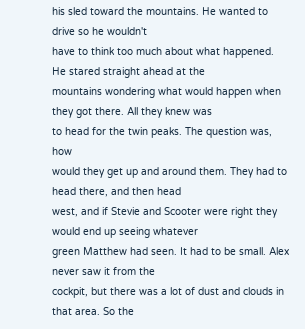his sled toward the mountains. He wanted to drive so he wouldn't
have to think too much about what happened. He stared straight ahead at the
mountains wondering what would happen when they got there. All they knew was
to head for the twin peaks. The question was, how
would they get up and around them. They had to head there, and then head
west, and if Stevie and Scooter were right they would end up seeing whatever
green Matthew had seen. It had to be small. Alex never saw it from the
cockpit, but there was a lot of dust and clouds in that area. So the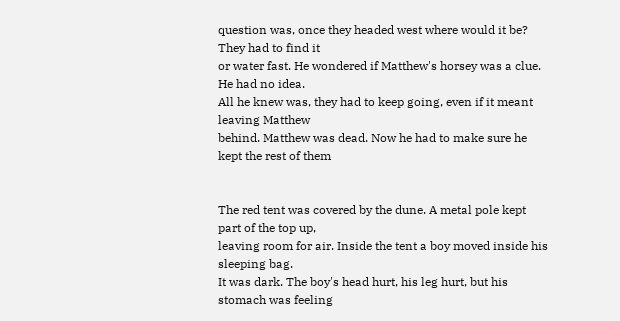question was, once they headed west where would it be? They had to find it
or water fast. He wondered if Matthew's horsey was a clue. He had no idea.
All he knew was, they had to keep going, even if it meant leaving Matthew
behind. Matthew was dead. Now he had to make sure he kept the rest of them


The red tent was covered by the dune. A metal pole kept part of the top up,
leaving room for air. Inside the tent a boy moved inside his sleeping bag.
It was dark. The boy's head hurt, his leg hurt, but his stomach was feeling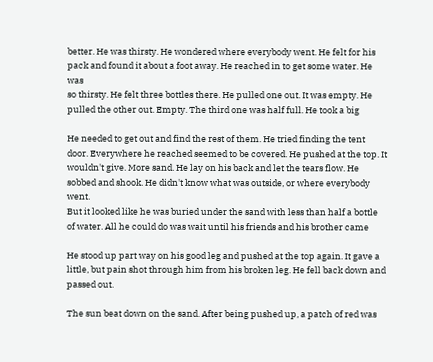better. He was thirsty. He wondered where everybody went. He felt for his
pack and found it about a foot away. He reached in to get some water. He was
so thirsty. He felt three bottles there. He pulled one out. It was empty. He
pulled the other out. Empty. The third one was half full. He took a big

He needed to get out and find the rest of them. He tried finding the tent
door. Everywhere he reached seemed to be covered. He pushed at the top. It
wouldn't give. More sand. He lay on his back and let the tears flow. He
sobbed and shook. He didn't know what was outside, or where everybody went.
But it looked like he was buried under the sand with less than half a bottle
of water. All he could do was wait until his friends and his brother came

He stood up part way on his good leg and pushed at the top again. It gave a
little, but pain shot through him from his broken leg. He fell back down and
passed out.

The sun beat down on the sand. After being pushed up, a patch of red was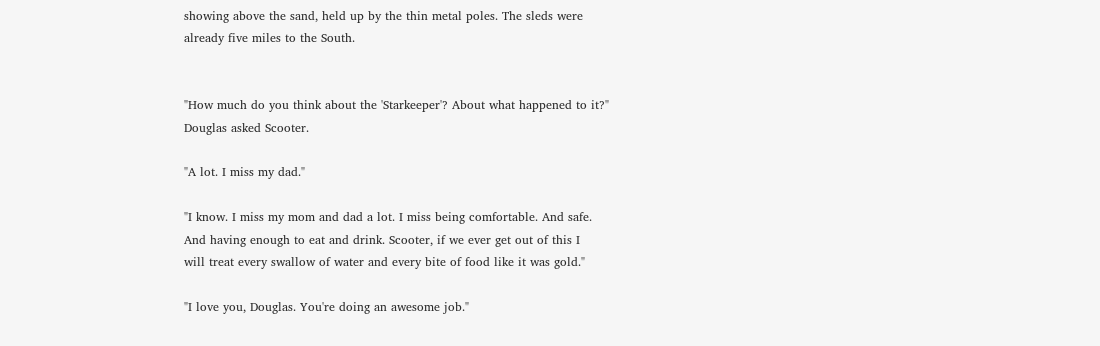showing above the sand, held up by the thin metal poles. The sleds were
already five miles to the South.


"How much do you think about the 'Starkeeper'? About what happened to it?"
Douglas asked Scooter.

"A lot. I miss my dad."

"I know. I miss my mom and dad a lot. I miss being comfortable. And safe.
And having enough to eat and drink. Scooter, if we ever get out of this I
will treat every swallow of water and every bite of food like it was gold."

"I love you, Douglas. You're doing an awesome job."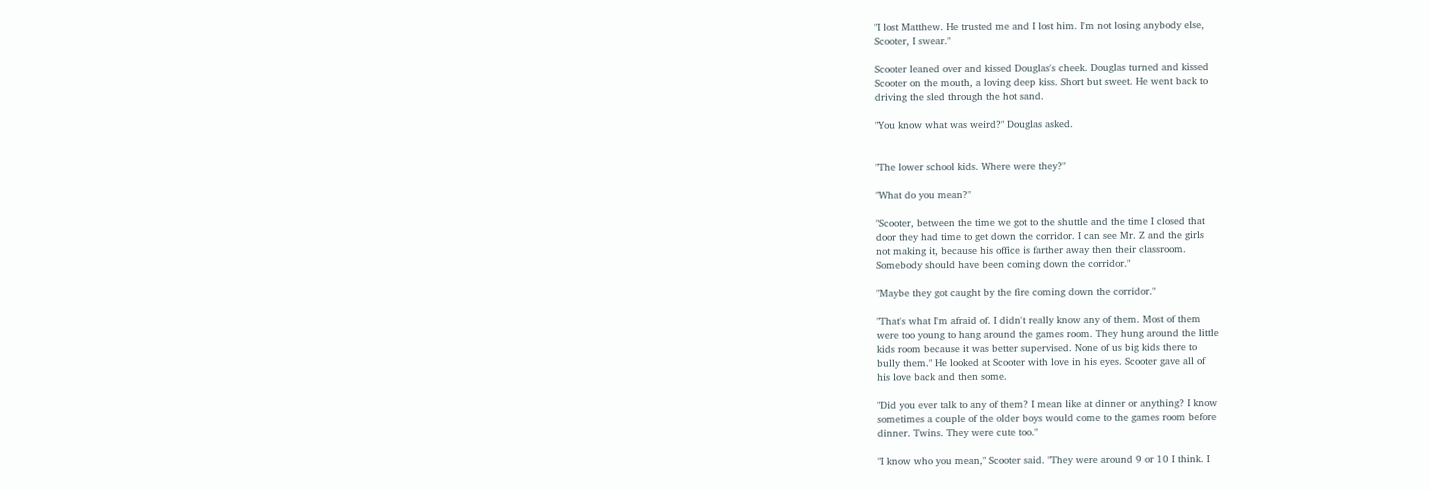"I lost Matthew. He trusted me and I lost him. I'm not losing anybody else,
Scooter, I swear."

Scooter leaned over and kissed Douglas's cheek. Douglas turned and kissed
Scooter on the mouth, a loving deep kiss. Short but sweet. He went back to
driving the sled through the hot sand.

"You know what was weird?" Douglas asked.


"The lower school kids. Where were they?"

"What do you mean?"

"Scooter, between the time we got to the shuttle and the time I closed that
door they had time to get down the corridor. I can see Mr. Z and the girls
not making it, because his office is farther away then their classroom.
Somebody should have been coming down the corridor."

"Maybe they got caught by the fire coming down the corridor."

"That's what I'm afraid of. I didn't really know any of them. Most of them
were too young to hang around the games room. They hung around the little
kids room because it was better supervised. None of us big kids there to
bully them." He looked at Scooter with love in his eyes. Scooter gave all of
his love back and then some.

"Did you ever talk to any of them? I mean like at dinner or anything? I know
sometimes a couple of the older boys would come to the games room before
dinner. Twins. They were cute too."

"I know who you mean," Scooter said. "They were around 9 or 10 I think. I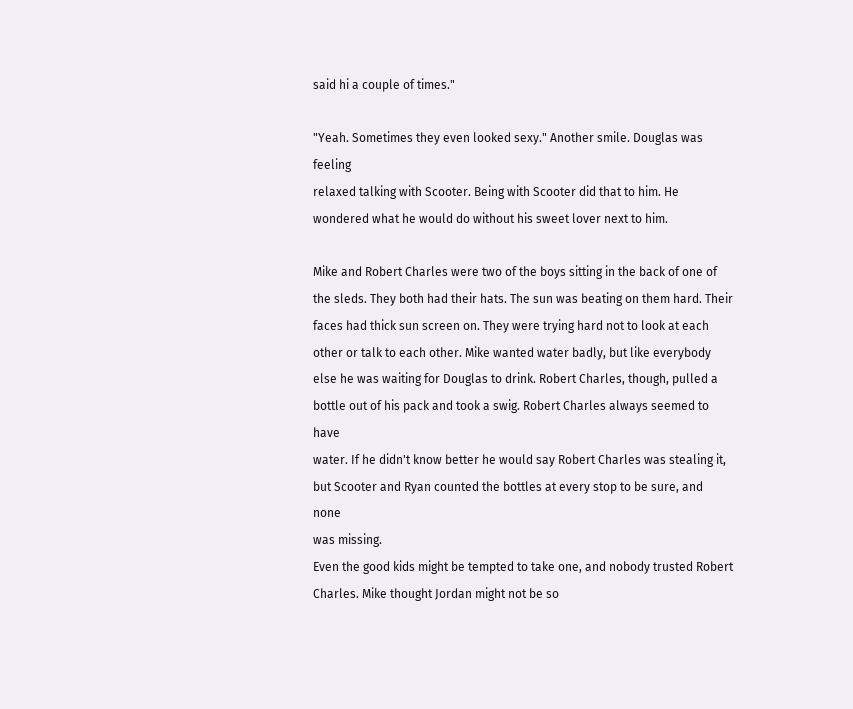said hi a couple of times."

"Yeah. Sometimes they even looked sexy." Another smile. Douglas was feeling
relaxed talking with Scooter. Being with Scooter did that to him. He
wondered what he would do without his sweet lover next to him.

Mike and Robert Charles were two of the boys sitting in the back of one of
the sleds. They both had their hats. The sun was beating on them hard. Their
faces had thick sun screen on. They were trying hard not to look at each
other or talk to each other. Mike wanted water badly, but like everybody
else he was waiting for Douglas to drink. Robert Charles, though, pulled a
bottle out of his pack and took a swig. Robert Charles always seemed to have
water. If he didn't know better he would say Robert Charles was stealing it,
but Scooter and Ryan counted the bottles at every stop to be sure, and none
was missing.
Even the good kids might be tempted to take one, and nobody trusted Robert
Charles. Mike thought Jordan might not be so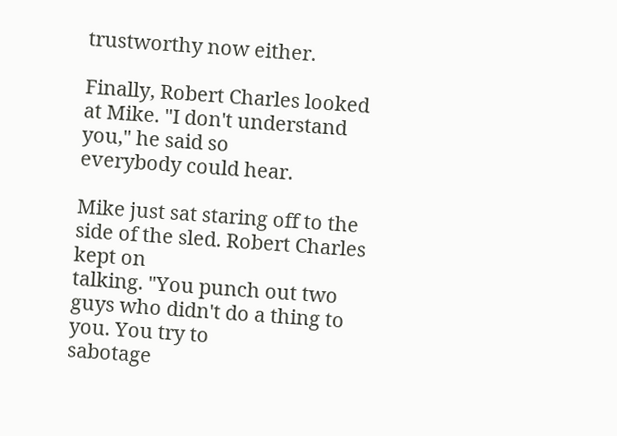trustworthy now either.

Finally, Robert Charles looked at Mike. "I don't understand you," he said so
everybody could hear.

Mike just sat staring off to the side of the sled. Robert Charles kept on
talking. "You punch out two guys who didn't do a thing to you. You try to
sabotage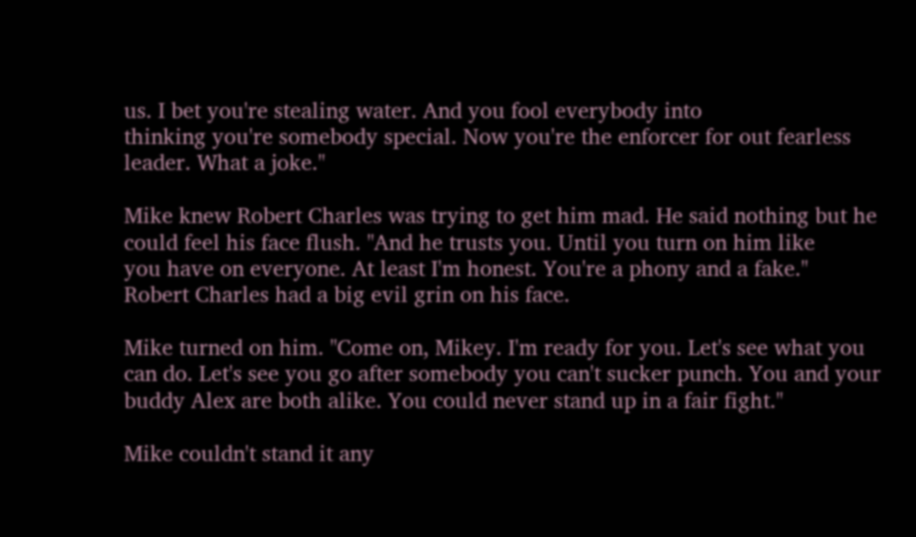us. I bet you're stealing water. And you fool everybody into
thinking you're somebody special. Now you're the enforcer for out fearless
leader. What a joke."

Mike knew Robert Charles was trying to get him mad. He said nothing but he
could feel his face flush. "And he trusts you. Until you turn on him like
you have on everyone. At least I'm honest. You're a phony and a fake."
Robert Charles had a big evil grin on his face.

Mike turned on him. "Come on, Mikey. I'm ready for you. Let's see what you
can do. Let's see you go after somebody you can't sucker punch. You and your
buddy Alex are both alike. You could never stand up in a fair fight."

Mike couldn't stand it any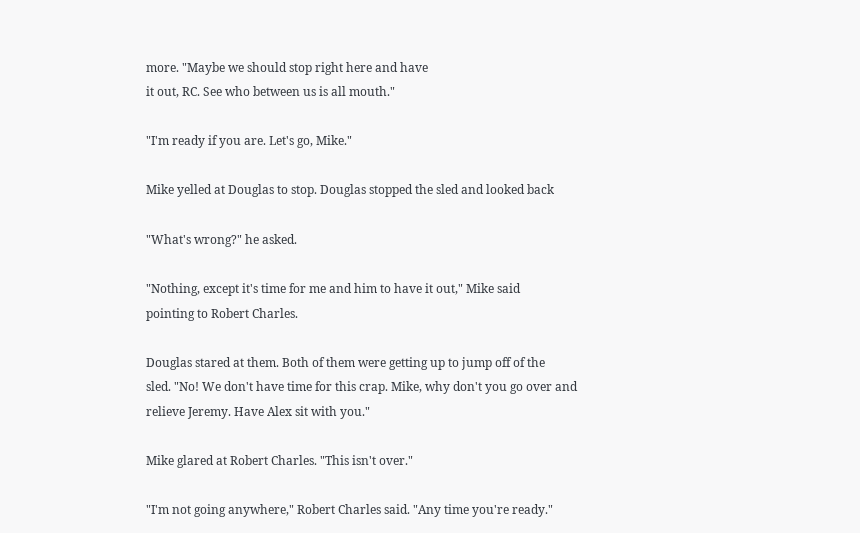more. "Maybe we should stop right here and have
it out, RC. See who between us is all mouth."

"I'm ready if you are. Let's go, Mike."

Mike yelled at Douglas to stop. Douglas stopped the sled and looked back

"What's wrong?" he asked.

"Nothing, except it's time for me and him to have it out," Mike said
pointing to Robert Charles.

Douglas stared at them. Both of them were getting up to jump off of the
sled. "No! We don't have time for this crap. Mike, why don't you go over and
relieve Jeremy. Have Alex sit with you."

Mike glared at Robert Charles. "This isn't over."

"I'm not going anywhere," Robert Charles said. "Any time you're ready."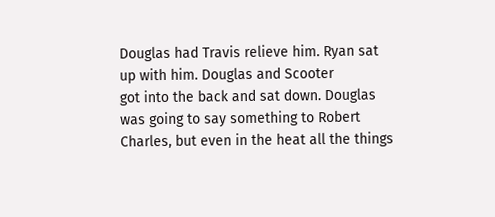Douglas had Travis relieve him. Ryan sat up with him. Douglas and Scooter
got into the back and sat down. Douglas was going to say something to Robert
Charles, but even in the heat all the things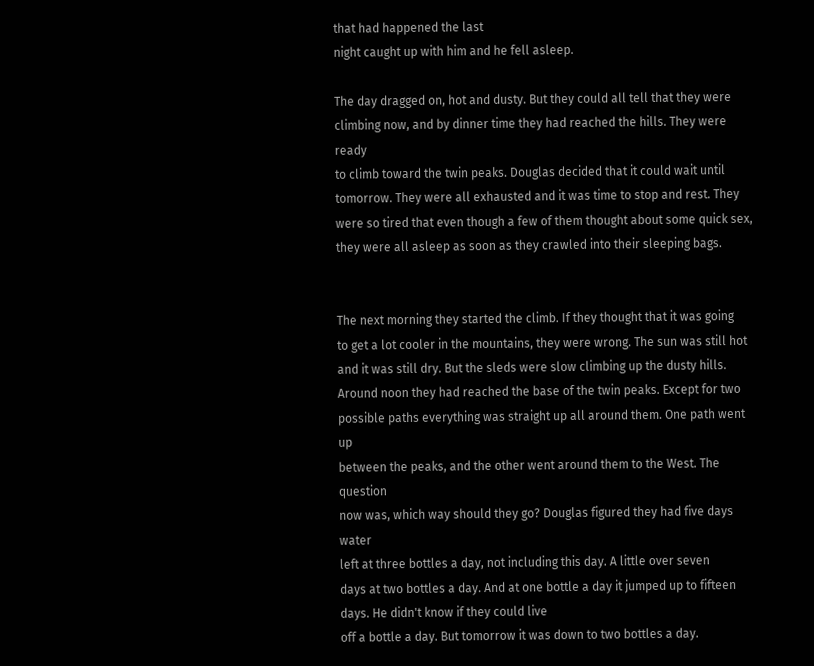that had happened the last
night caught up with him and he fell asleep.

The day dragged on, hot and dusty. But they could all tell that they were
climbing now, and by dinner time they had reached the hills. They were ready
to climb toward the twin peaks. Douglas decided that it could wait until
tomorrow. They were all exhausted and it was time to stop and rest. They
were so tired that even though a few of them thought about some quick sex,
they were all asleep as soon as they crawled into their sleeping bags.


The next morning they started the climb. If they thought that it was going
to get a lot cooler in the mountains, they were wrong. The sun was still hot
and it was still dry. But the sleds were slow climbing up the dusty hills.
Around noon they had reached the base of the twin peaks. Except for two
possible paths everything was straight up all around them. One path went up
between the peaks, and the other went around them to the West. The question
now was, which way should they go? Douglas figured they had five days water
left at three bottles a day, not including this day. A little over seven
days at two bottles a day. And at one bottle a day it jumped up to fifteen
days. He didn't know if they could live
off a bottle a day. But tomorrow it was down to two bottles a day.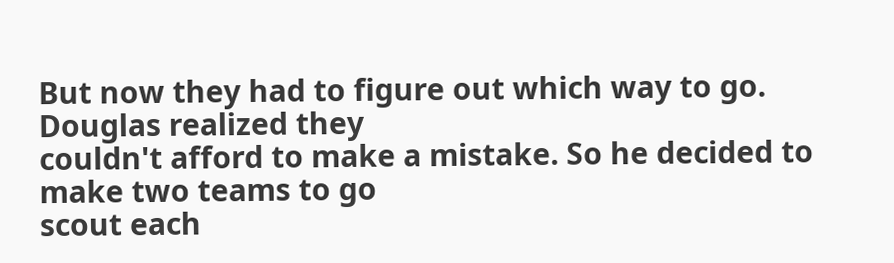But now they had to figure out which way to go. Douglas realized they
couldn't afford to make a mistake. So he decided to make two teams to go
scout each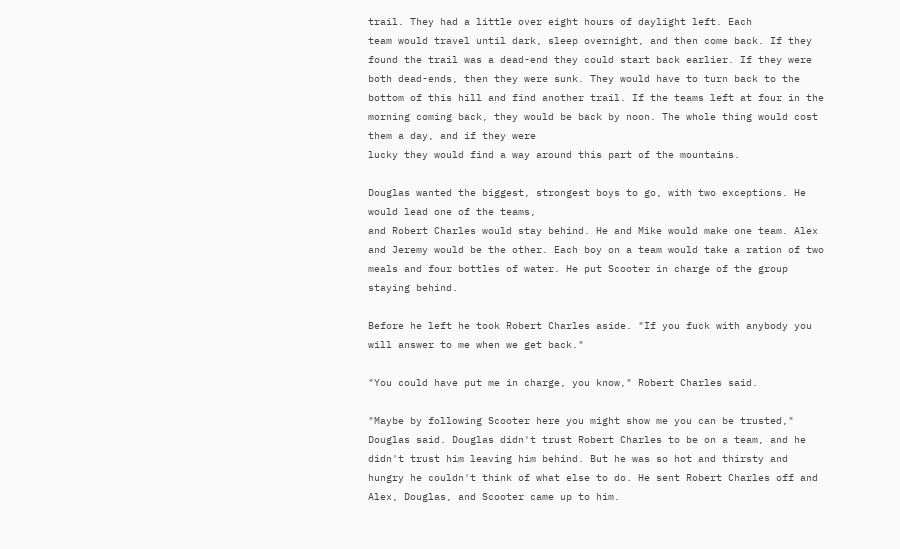trail. They had a little over eight hours of daylight left. Each
team would travel until dark, sleep overnight, and then come back. If they
found the trail was a dead-end they could start back earlier. If they were
both dead-ends, then they were sunk. They would have to turn back to the
bottom of this hill and find another trail. If the teams left at four in the
morning coming back, they would be back by noon. The whole thing would cost
them a day, and if they were
lucky they would find a way around this part of the mountains.

Douglas wanted the biggest, strongest boys to go, with two exceptions. He
would lead one of the teams,
and Robert Charles would stay behind. He and Mike would make one team. Alex
and Jeremy would be the other. Each boy on a team would take a ration of two
meals and four bottles of water. He put Scooter in charge of the group
staying behind.

Before he left he took Robert Charles aside. "If you fuck with anybody you
will answer to me when we get back."

"You could have put me in charge, you know," Robert Charles said.

"Maybe by following Scooter here you might show me you can be trusted,"
Douglas said. Douglas didn't trust Robert Charles to be on a team, and he
didn't trust him leaving him behind. But he was so hot and thirsty and
hungry he couldn't think of what else to do. He sent Robert Charles off and
Alex, Douglas, and Scooter came up to him.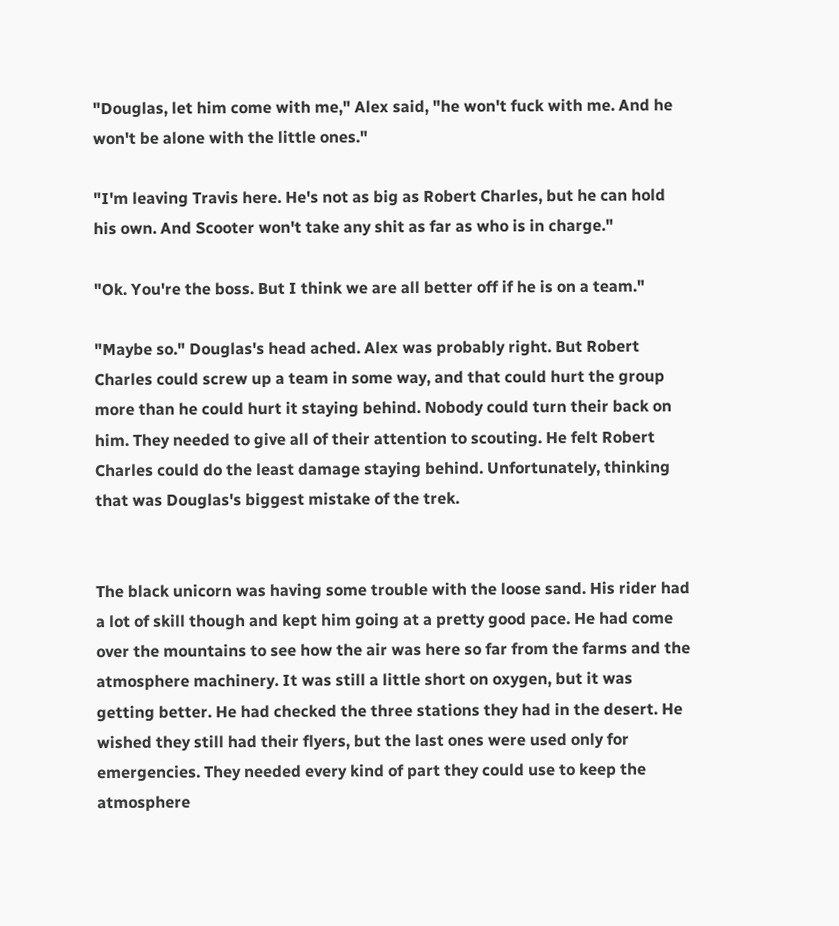"Douglas, let him come with me," Alex said, "he won't fuck with me. And he
won't be alone with the little ones."

"I'm leaving Travis here. He's not as big as Robert Charles, but he can hold
his own. And Scooter won't take any shit as far as who is in charge."

"Ok. You're the boss. But I think we are all better off if he is on a team."

"Maybe so." Douglas's head ached. Alex was probably right. But Robert
Charles could screw up a team in some way, and that could hurt the group
more than he could hurt it staying behind. Nobody could turn their back on
him. They needed to give all of their attention to scouting. He felt Robert
Charles could do the least damage staying behind. Unfortunately, thinking
that was Douglas's biggest mistake of the trek.


The black unicorn was having some trouble with the loose sand. His rider had
a lot of skill though and kept him going at a pretty good pace. He had come
over the mountains to see how the air was here so far from the farms and the
atmosphere machinery. It was still a little short on oxygen, but it was
getting better. He had checked the three stations they had in the desert. He
wished they still had their flyers, but the last ones were used only for
emergencies. They needed every kind of part they could use to keep the
atmosphere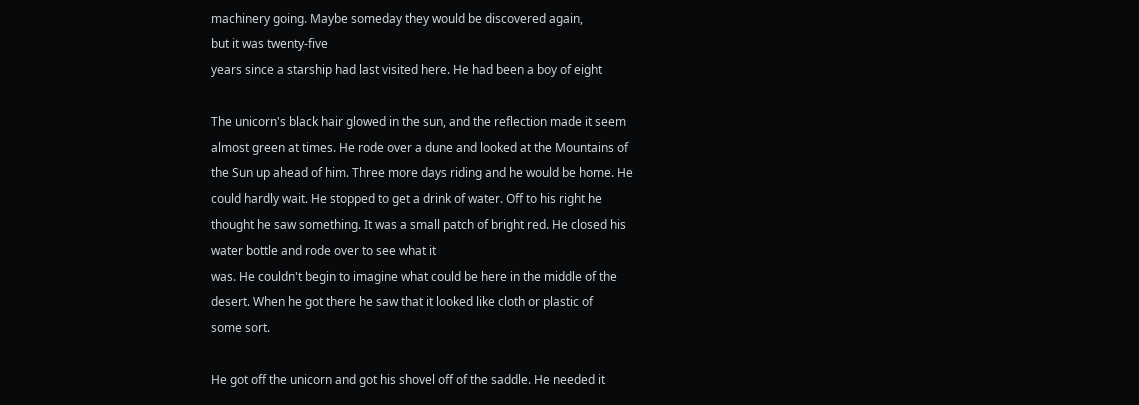machinery going. Maybe someday they would be discovered again,
but it was twenty-five
years since a starship had last visited here. He had been a boy of eight

The unicorn's black hair glowed in the sun, and the reflection made it seem
almost green at times. He rode over a dune and looked at the Mountains of
the Sun up ahead of him. Three more days riding and he would be home. He
could hardly wait. He stopped to get a drink of water. Off to his right he
thought he saw something. It was a small patch of bright red. He closed his
water bottle and rode over to see what it
was. He couldn't begin to imagine what could be here in the middle of the
desert. When he got there he saw that it looked like cloth or plastic of
some sort.

He got off the unicorn and got his shovel off of the saddle. He needed it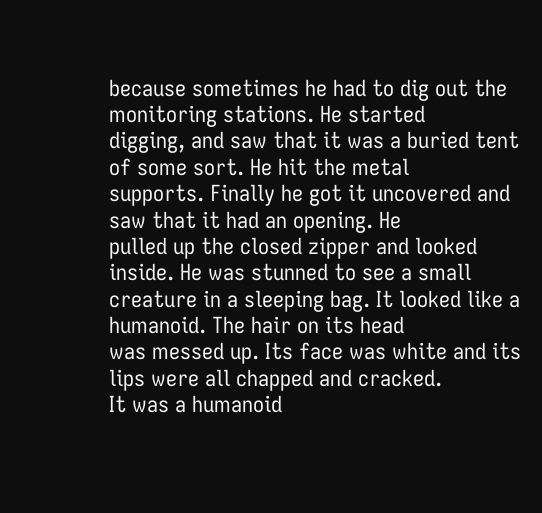because sometimes he had to dig out the monitoring stations. He started
digging, and saw that it was a buried tent of some sort. He hit the metal
supports. Finally he got it uncovered and saw that it had an opening. He
pulled up the closed zipper and looked inside. He was stunned to see a small
creature in a sleeping bag. It looked like a humanoid. The hair on its head
was messed up. Its face was white and its lips were all chapped and cracked.
It was a humanoid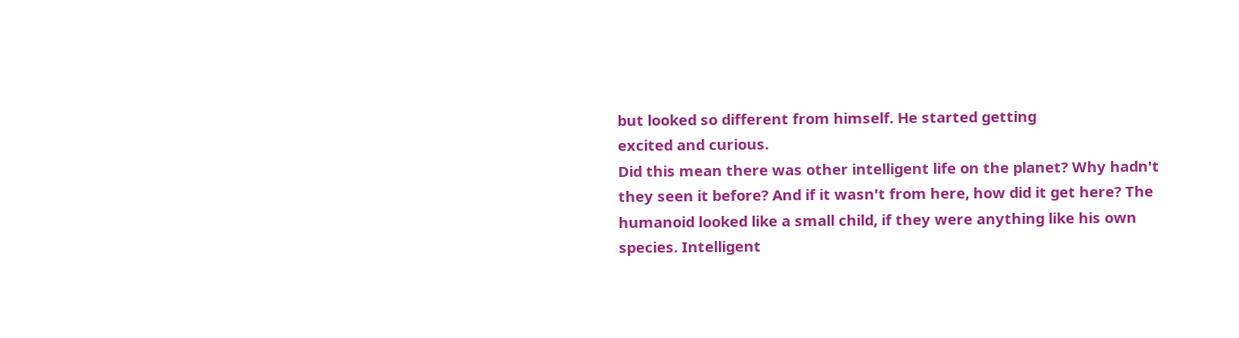but looked so different from himself. He started getting
excited and curious.
Did this mean there was other intelligent life on the planet? Why hadn't
they seen it before? And if it wasn't from here, how did it get here? The
humanoid looked like a small child, if they were anything like his own
species. Intelligent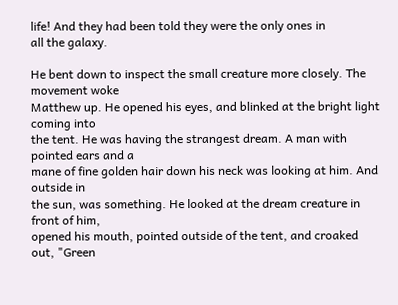life! And they had been told they were the only ones in
all the galaxy.

He bent down to inspect the small creature more closely. The movement woke
Matthew up. He opened his eyes, and blinked at the bright light coming into
the tent. He was having the strangest dream. A man with pointed ears and a
mane of fine golden hair down his neck was looking at him. And outside in
the sun, was something. He looked at the dream creature in front of him,
opened his mouth, pointed outside of the tent, and croaked out, "Green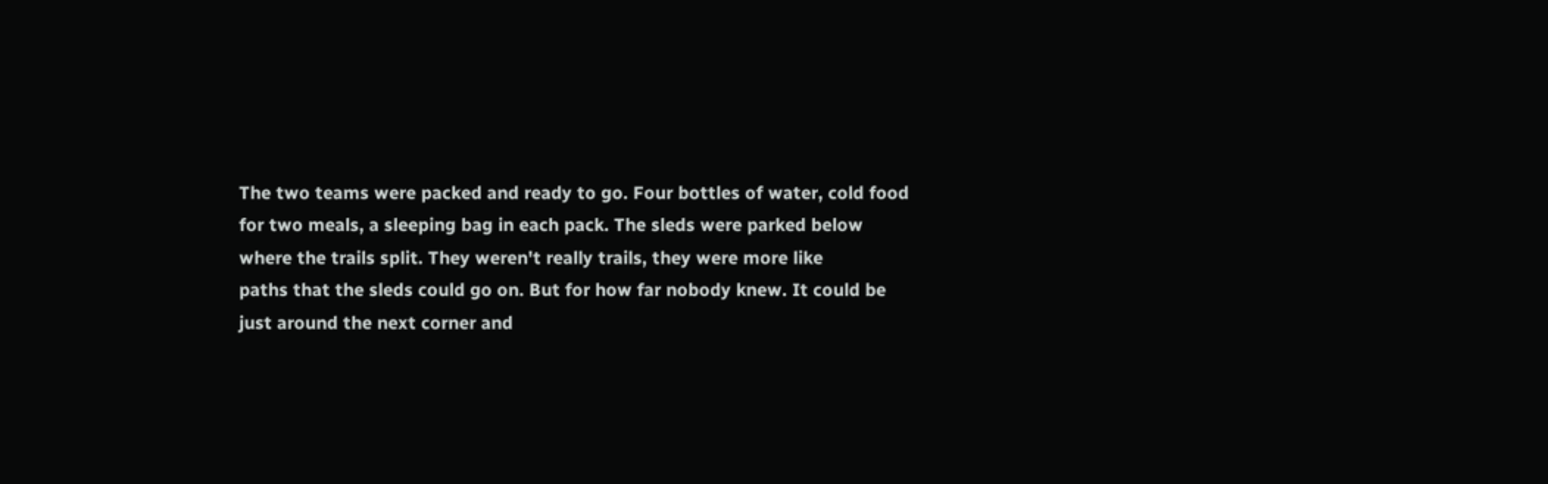The two teams were packed and ready to go. Four bottles of water, cold food
for two meals, a sleeping bag in each pack. The sleds were parked below
where the trails split. They weren't really trails, they were more like
paths that the sleds could go on. But for how far nobody knew. It could be
just around the next corner and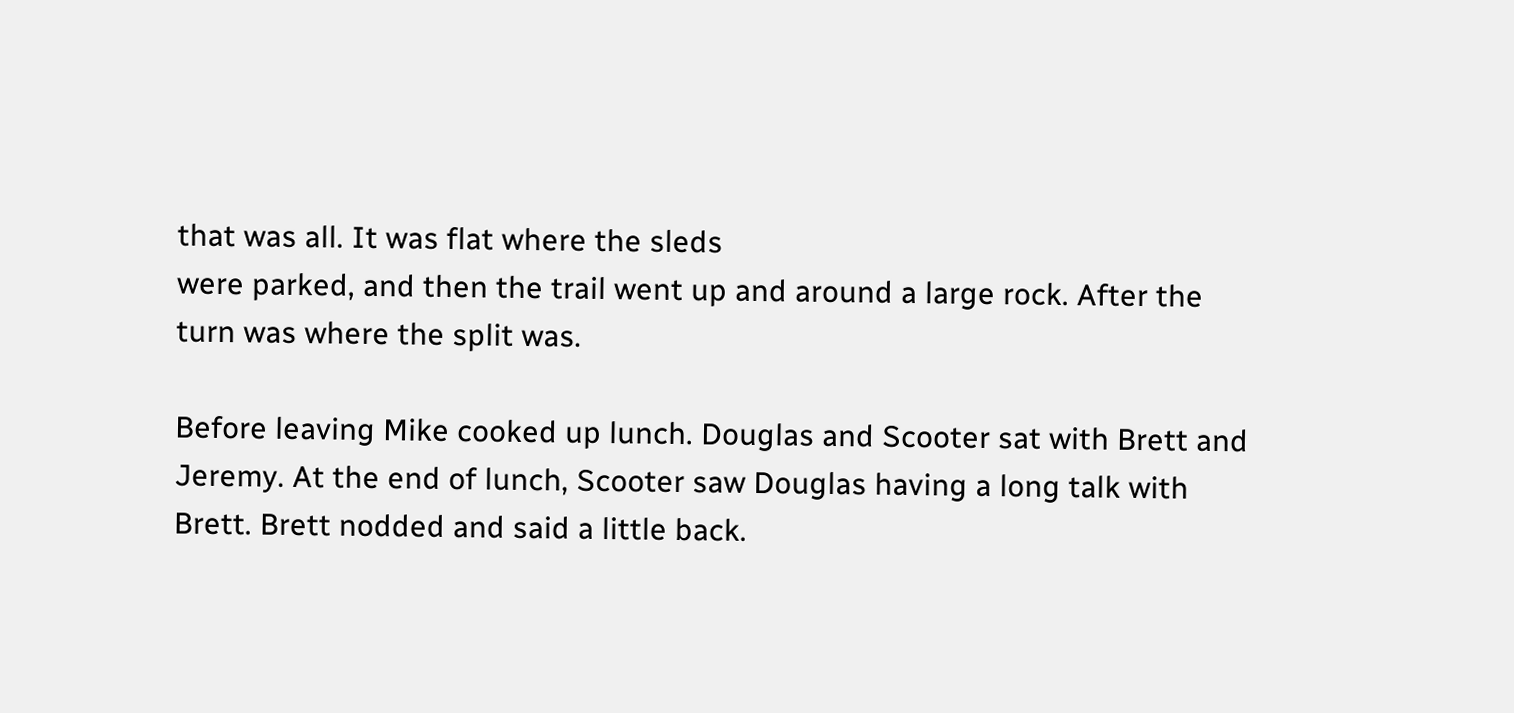that was all. It was flat where the sleds
were parked, and then the trail went up and around a large rock. After the
turn was where the split was.

Before leaving Mike cooked up lunch. Douglas and Scooter sat with Brett and
Jeremy. At the end of lunch, Scooter saw Douglas having a long talk with
Brett. Brett nodded and said a little back.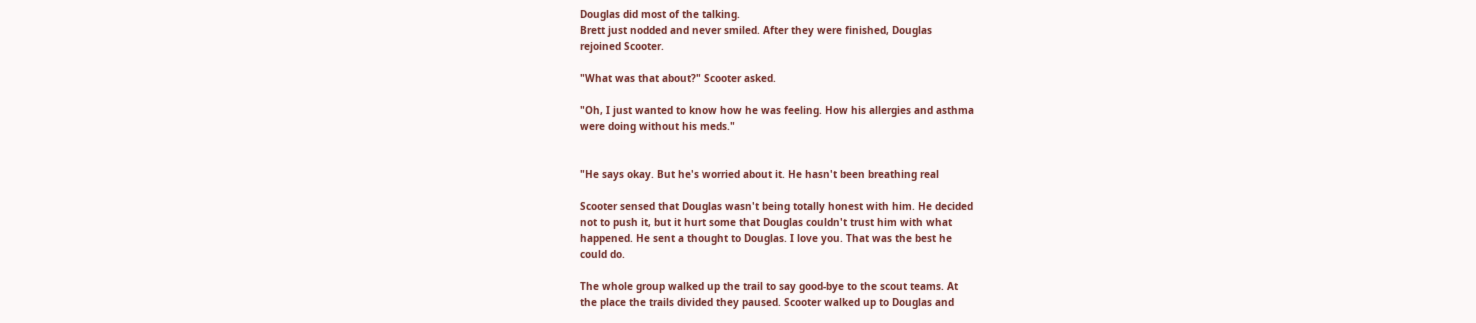Douglas did most of the talking.
Brett just nodded and never smiled. After they were finished, Douglas
rejoined Scooter.

"What was that about?" Scooter asked.

"Oh, I just wanted to know how he was feeling. How his allergies and asthma
were doing without his meds."


"He says okay. But he's worried about it. He hasn't been breathing real

Scooter sensed that Douglas wasn't being totally honest with him. He decided
not to push it, but it hurt some that Douglas couldn't trust him with what
happened. He sent a thought to Douglas. I love you. That was the best he
could do.

The whole group walked up the trail to say good-bye to the scout teams. At
the place the trails divided they paused. Scooter walked up to Douglas and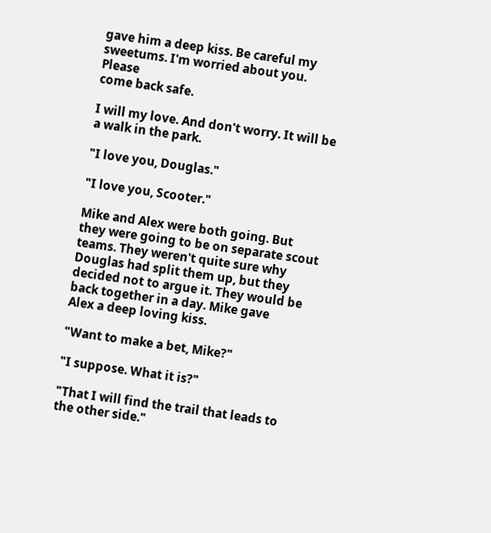gave him a deep kiss. Be careful my sweetums. I'm worried about you. Please
come back safe.

I will my love. And don't worry. It will be a walk in the park.

"I love you, Douglas."

"I love you, Scooter."

Mike and Alex were both going. But they were going to be on separate scout
teams. They weren't quite sure why Douglas had split them up, but they
decided not to argue it. They would be back together in a day. Mike gave
Alex a deep loving kiss.

"Want to make a bet, Mike?"

"I suppose. What it is?"

"That I will find the trail that leads to the other side."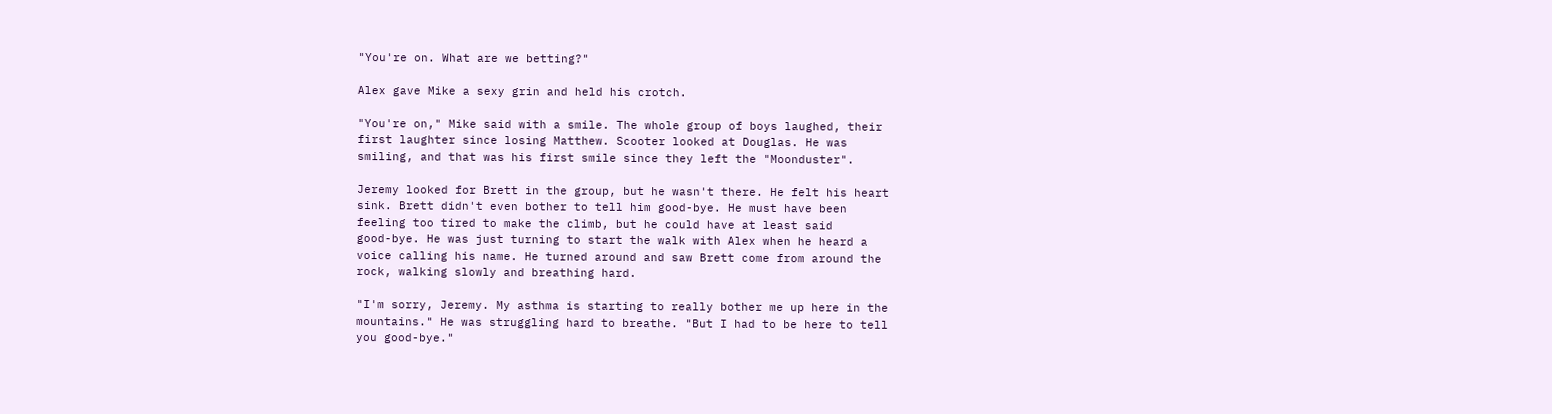"You're on. What are we betting?"

Alex gave Mike a sexy grin and held his crotch.

"You're on," Mike said with a smile. The whole group of boys laughed, their
first laughter since losing Matthew. Scooter looked at Douglas. He was
smiling, and that was his first smile since they left the "Moonduster".

Jeremy looked for Brett in the group, but he wasn't there. He felt his heart
sink. Brett didn't even bother to tell him good-bye. He must have been
feeling too tired to make the climb, but he could have at least said
good-bye. He was just turning to start the walk with Alex when he heard a
voice calling his name. He turned around and saw Brett come from around the
rock, walking slowly and breathing hard.

"I'm sorry, Jeremy. My asthma is starting to really bother me up here in the
mountains." He was struggling hard to breathe. "But I had to be here to tell
you good-bye."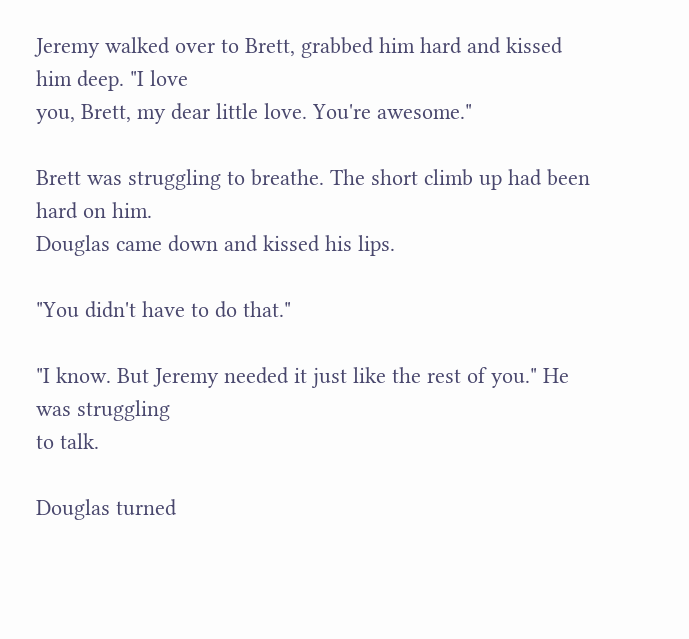Jeremy walked over to Brett, grabbed him hard and kissed him deep. "I love
you, Brett, my dear little love. You're awesome."

Brett was struggling to breathe. The short climb up had been hard on him.
Douglas came down and kissed his lips.

"You didn't have to do that."

"I know. But Jeremy needed it just like the rest of you." He was struggling
to talk.

Douglas turned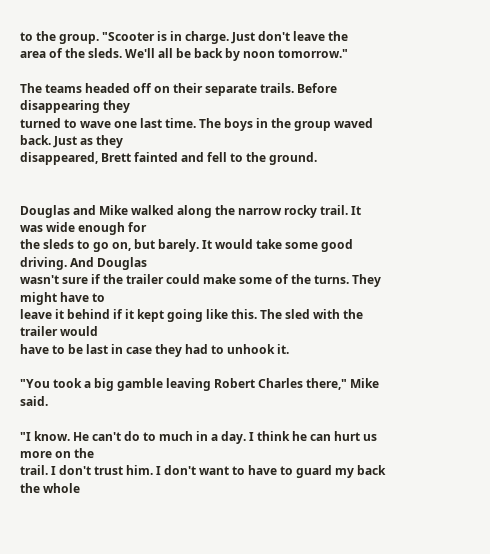to the group. "Scooter is in charge. Just don't leave the
area of the sleds. We'll all be back by noon tomorrow."

The teams headed off on their separate trails. Before disappearing they
turned to wave one last time. The boys in the group waved back. Just as they
disappeared, Brett fainted and fell to the ground.


Douglas and Mike walked along the narrow rocky trail. It was wide enough for
the sleds to go on, but barely. It would take some good driving. And Douglas
wasn't sure if the trailer could make some of the turns. They might have to
leave it behind if it kept going like this. The sled with the trailer would
have to be last in case they had to unhook it.

"You took a big gamble leaving Robert Charles there," Mike said.

"I know. He can't do to much in a day. I think he can hurt us more on the
trail. I don't trust him. I don't want to have to guard my back the whole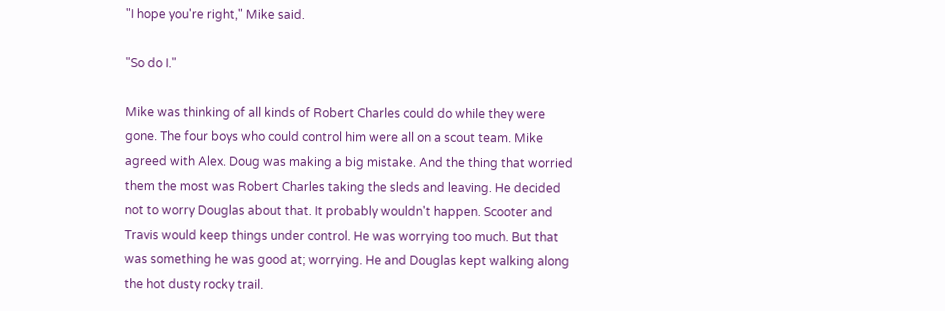"I hope you're right," Mike said.

"So do I."

Mike was thinking of all kinds of Robert Charles could do while they were
gone. The four boys who could control him were all on a scout team. Mike
agreed with Alex. Doug was making a big mistake. And the thing that worried
them the most was Robert Charles taking the sleds and leaving. He decided
not to worry Douglas about that. It probably wouldn't happen. Scooter and
Travis would keep things under control. He was worrying too much. But that
was something he was good at; worrying. He and Douglas kept walking along
the hot dusty rocky trail.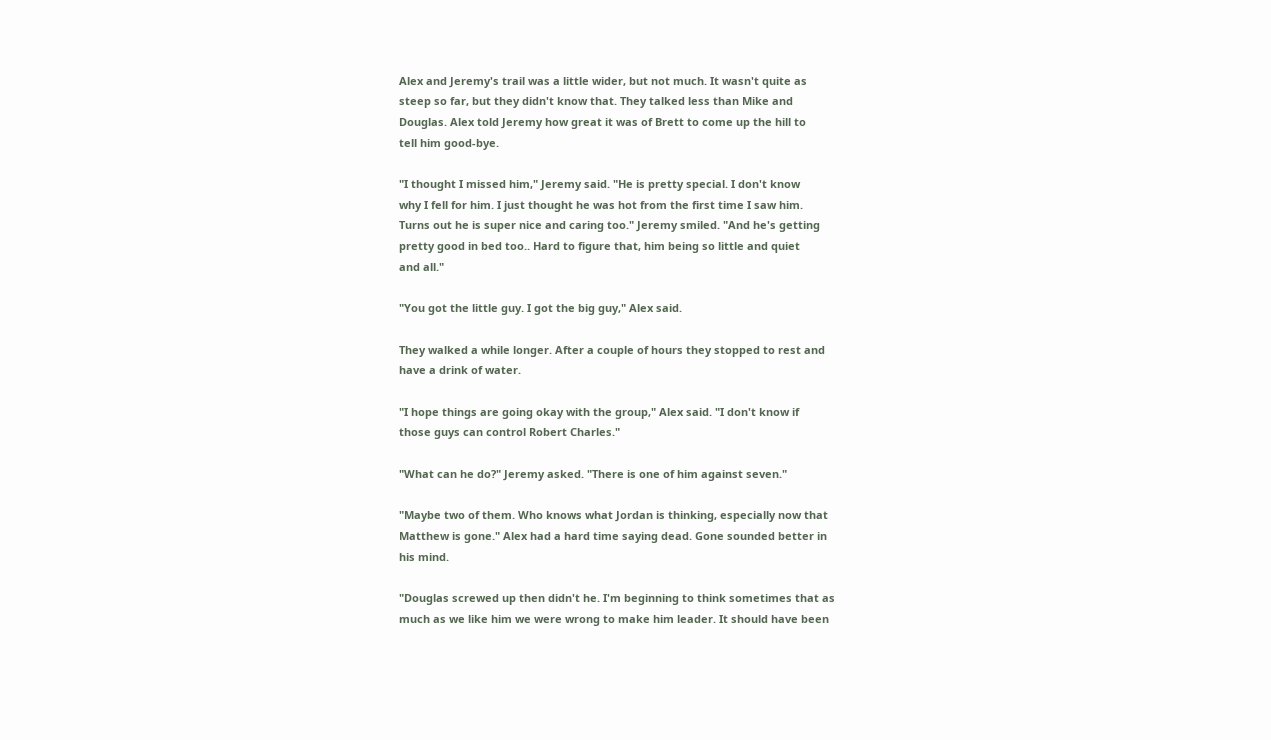Alex and Jeremy's trail was a little wider, but not much. It wasn't quite as
steep so far, but they didn't know that. They talked less than Mike and
Douglas. Alex told Jeremy how great it was of Brett to come up the hill to
tell him good-bye.

"I thought I missed him," Jeremy said. "He is pretty special. I don't know
why I fell for him. I just thought he was hot from the first time I saw him.
Turns out he is super nice and caring too." Jeremy smiled. "And he's getting
pretty good in bed too.. Hard to figure that, him being so little and quiet
and all."

"You got the little guy. I got the big guy," Alex said.

They walked a while longer. After a couple of hours they stopped to rest and
have a drink of water.

"I hope things are going okay with the group," Alex said. "I don't know if
those guys can control Robert Charles."

"What can he do?" Jeremy asked. "There is one of him against seven."

"Maybe two of them. Who knows what Jordan is thinking, especially now that
Matthew is gone." Alex had a hard time saying dead. Gone sounded better in
his mind.

"Douglas screwed up then didn't he. I'm beginning to think sometimes that as
much as we like him we were wrong to make him leader. It should have been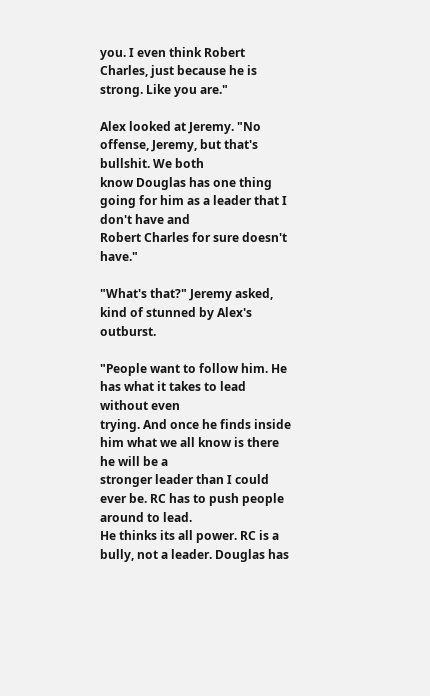you. I even think Robert Charles, just because he is strong. Like you are."

Alex looked at Jeremy. "No offense, Jeremy, but that's bullshit. We both
know Douglas has one thing going for him as a leader that I don't have and
Robert Charles for sure doesn't have."

"What's that?" Jeremy asked, kind of stunned by Alex's outburst.

"People want to follow him. He has what it takes to lead without even
trying. And once he finds inside him what we all know is there he will be a
stronger leader than I could ever be. RC has to push people around to lead.
He thinks its all power. RC is a bully, not a leader. Douglas has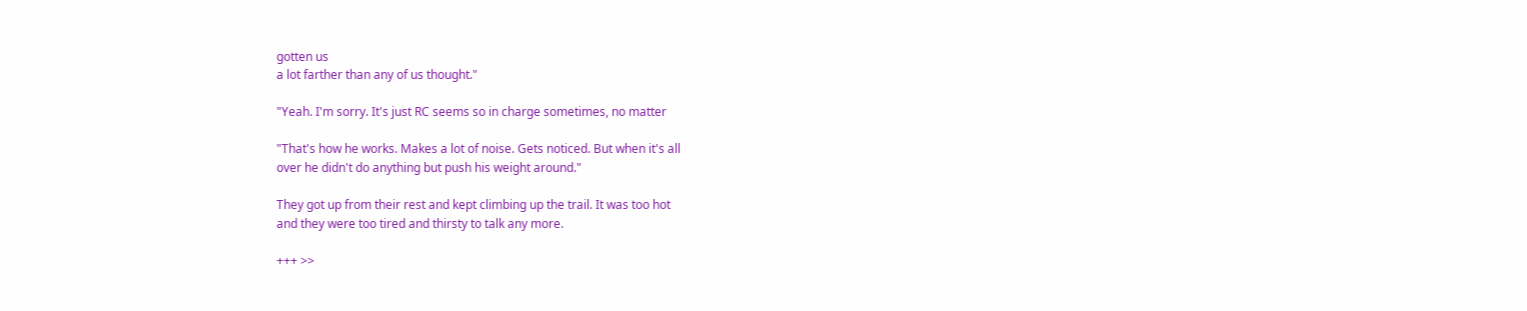gotten us
a lot farther than any of us thought."

"Yeah. I'm sorry. It's just RC seems so in charge sometimes, no matter

"That's how he works. Makes a lot of noise. Gets noticed. But when it's all
over he didn't do anything but push his weight around."

They got up from their rest and kept climbing up the trail. It was too hot
and they were too tired and thirsty to talk any more.

+++ >>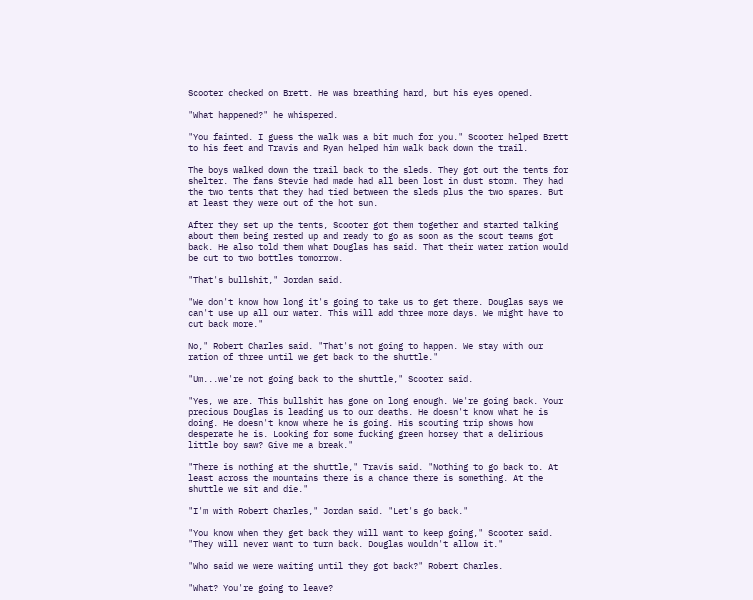Scooter checked on Brett. He was breathing hard, but his eyes opened.

"What happened?" he whispered.

"You fainted. I guess the walk was a bit much for you." Scooter helped Brett
to his feet and Travis and Ryan helped him walk back down the trail.

The boys walked down the trail back to the sleds. They got out the tents for
shelter. The fans Stevie had made had all been lost in dust storm. They had
the two tents that they had tied between the sleds plus the two spares. But
at least they were out of the hot sun.

After they set up the tents, Scooter got them together and started talking
about them being rested up and ready to go as soon as the scout teams got
back. He also told them what Douglas has said. That their water ration would
be cut to two bottles tomorrow.

"That's bullshit," Jordan said.

"We don't know how long it's going to take us to get there. Douglas says we
can't use up all our water. This will add three more days. We might have to
cut back more."

No," Robert Charles said. "That's not going to happen. We stay with our
ration of three until we get back to the shuttle."

"Um...we're not going back to the shuttle," Scooter said.

"Yes, we are. This bullshit has gone on long enough. We're going back. Your
precious Douglas is leading us to our deaths. He doesn't know what he is
doing. He doesn't know where he is going. His scouting trip shows how
desperate he is. Looking for some fucking green horsey that a delirious
little boy saw? Give me a break."

"There is nothing at the shuttle," Travis said. "Nothing to go back to. At
least across the mountains there is a chance there is something. At the
shuttle we sit and die."

"I'm with Robert Charles," Jordan said. "Let's go back."

"You know when they get back they will want to keep going," Scooter said.
"They will never want to turn back. Douglas wouldn't allow it."

"Who said we were waiting until they got back?" Robert Charles.

"What? You're going to leave?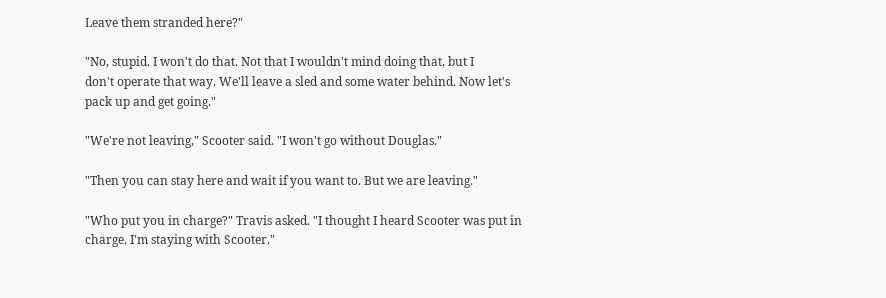Leave them stranded here?"

"No, stupid. I won't do that. Not that I wouldn't mind doing that, but I
don't operate that way. We'll leave a sled and some water behind. Now let's
pack up and get going."

"We're not leaving," Scooter said. "I won't go without Douglas."

"Then you can stay here and wait if you want to. But we are leaving."

"Who put you in charge?" Travis asked. "I thought I heard Scooter was put in
charge. I'm staying with Scooter."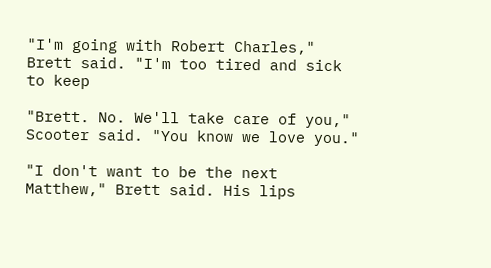"I'm going with Robert Charles," Brett said. "I'm too tired and sick to keep

"Brett. No. We'll take care of you," Scooter said. "You know we love you."

"I don't want to be the next Matthew," Brett said. His lips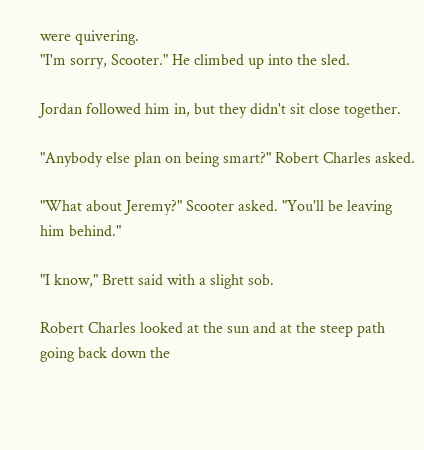were quivering.
"I'm sorry, Scooter." He climbed up into the sled.

Jordan followed him in, but they didn't sit close together.

"Anybody else plan on being smart?" Robert Charles asked.

"What about Jeremy?" Scooter asked. "You'll be leaving him behind."

"I know," Brett said with a slight sob.

Robert Charles looked at the sun and at the steep path going back down the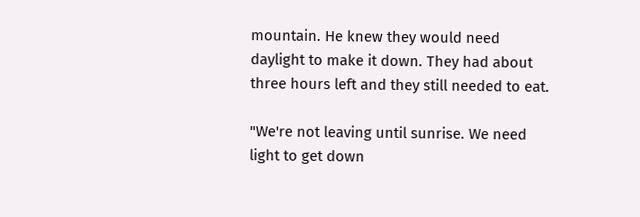mountain. He knew they would need daylight to make it down. They had about
three hours left and they still needed to eat.

"We're not leaving until sunrise. We need light to get down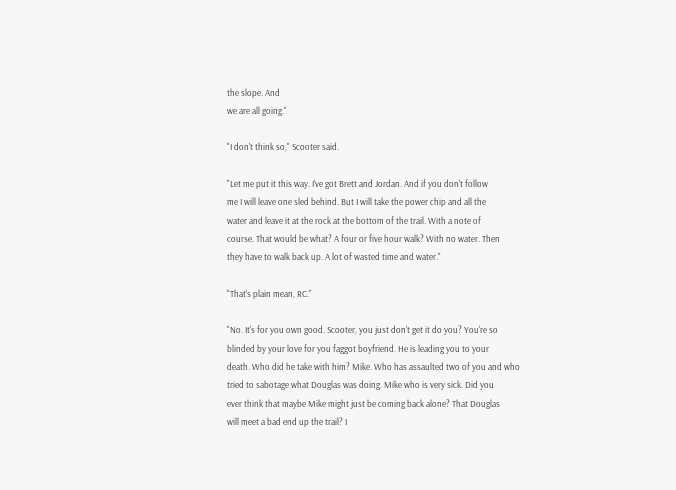the slope. And
we are all going."

"I don't think so," Scooter said.

"Let me put it this way. I've got Brett and Jordan. And if you don't follow
me I will leave one sled behind. But I will take the power chip and all the
water and leave it at the rock at the bottom of the trail. With a note of
course. That would be what? A four or five hour walk? With no water. Then
they have to walk back up. A lot of wasted time and water."

"That's plain mean, RC."

"No. It's for you own good. Scooter, you just don't get it do you? You're so
blinded by your love for you faggot boyfriend. He is leading you to your
death. Who did he take with him? Mike. Who has assaulted two of you and who
tried to sabotage what Douglas was doing. Mike who is very sick. Did you
ever think that maybe Mike might just be coming back alone? That Douglas
will meet a bad end up the trail? I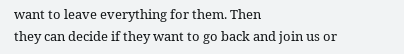want to leave everything for them. Then
they can decide if they want to go back and join us or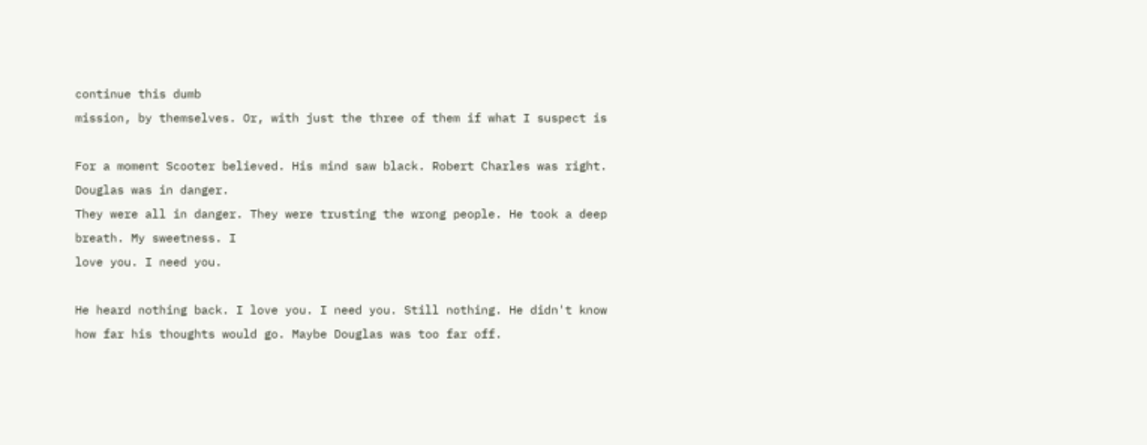continue this dumb
mission, by themselves. Or, with just the three of them if what I suspect is

For a moment Scooter believed. His mind saw black. Robert Charles was right.
Douglas was in danger.
They were all in danger. They were trusting the wrong people. He took a deep
breath. My sweetness. I
love you. I need you.

He heard nothing back. I love you. I need you. Still nothing. He didn't know
how far his thoughts would go. Maybe Douglas was too far off.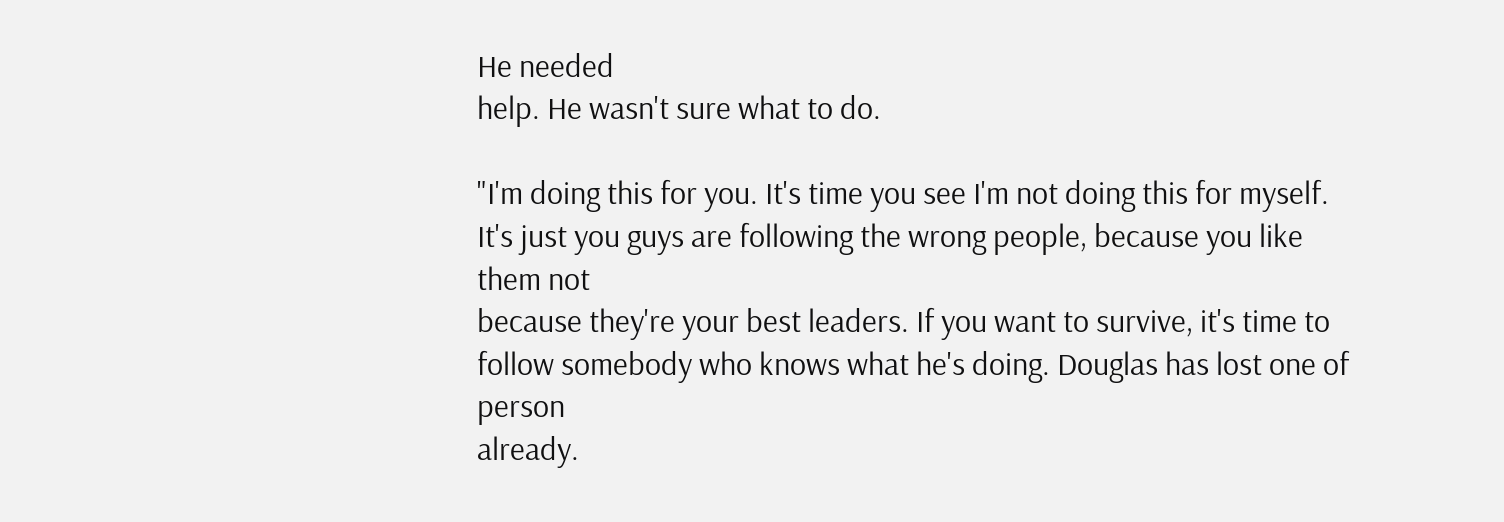He needed
help. He wasn't sure what to do.

"I'm doing this for you. It's time you see I'm not doing this for myself.
It's just you guys are following the wrong people, because you like them not
because they're your best leaders. If you want to survive, it's time to
follow somebody who knows what he's doing. Douglas has lost one of person
already.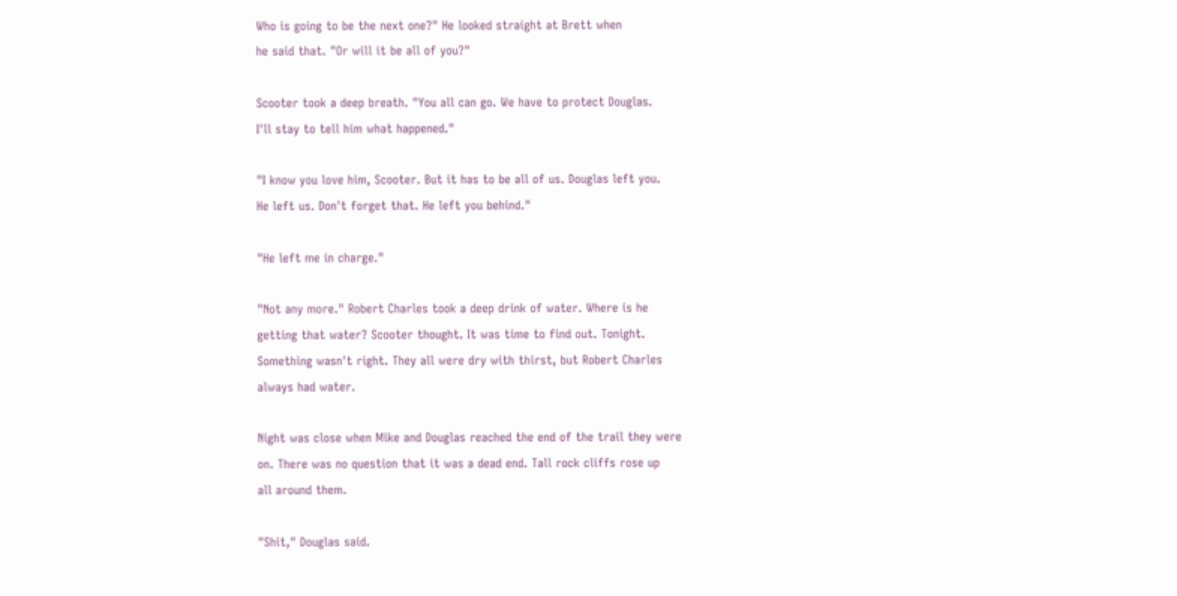Who is going to be the next one?" He looked straight at Brett when
he said that. "Or will it be all of you?"

Scooter took a deep breath. "You all can go. We have to protect Douglas.
I'll stay to tell him what happened."

"I know you love him, Scooter. But it has to be all of us. Douglas left you.
He left us. Don't forget that. He left you behind."

"He left me in charge."

"Not any more." Robert Charles took a deep drink of water. Where is he
getting that water? Scooter thought. It was time to find out. Tonight.
Something wasn't right. They all were dry with thirst, but Robert Charles
always had water.

Night was close when Mike and Douglas reached the end of the trail they were
on. There was no question that it was a dead end. Tall rock cliffs rose up
all around them.

"Shit," Douglas said.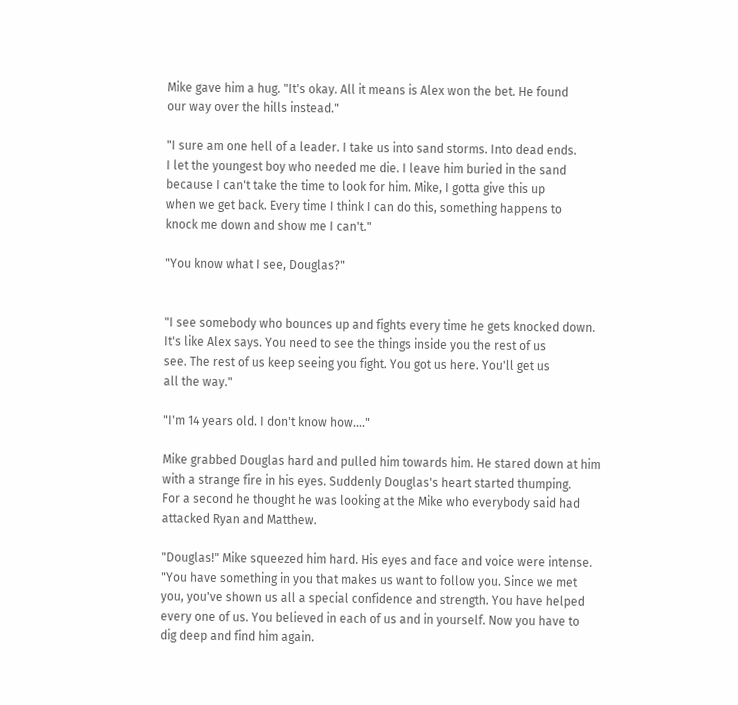Mike gave him a hug. "It's okay. All it means is Alex won the bet. He found
our way over the hills instead."

"I sure am one hell of a leader. I take us into sand storms. Into dead ends.
I let the youngest boy who needed me die. I leave him buried in the sand
because I can't take the time to look for him. Mike, I gotta give this up
when we get back. Every time I think I can do this, something happens to
knock me down and show me I can't."

"You know what I see, Douglas?"


"I see somebody who bounces up and fights every time he gets knocked down.
It's like Alex says. You need to see the things inside you the rest of us
see. The rest of us keep seeing you fight. You got us here. You'll get us
all the way."

"I'm 14 years old. I don't know how...."

Mike grabbed Douglas hard and pulled him towards him. He stared down at him
with a strange fire in his eyes. Suddenly Douglas's heart started thumping.
For a second he thought he was looking at the Mike who everybody said had
attacked Ryan and Matthew.

"Douglas!" Mike squeezed him hard. His eyes and face and voice were intense.
"You have something in you that makes us want to follow you. Since we met
you, you've shown us all a special confidence and strength. You have helped
every one of us. You believed in each of us and in yourself. Now you have to
dig deep and find him again.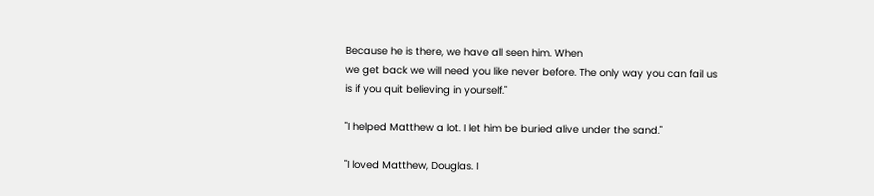Because he is there, we have all seen him. When
we get back we will need you like never before. The only way you can fail us
is if you quit believing in yourself."

"I helped Matthew a lot. I let him be buried alive under the sand."

"I loved Matthew, Douglas. I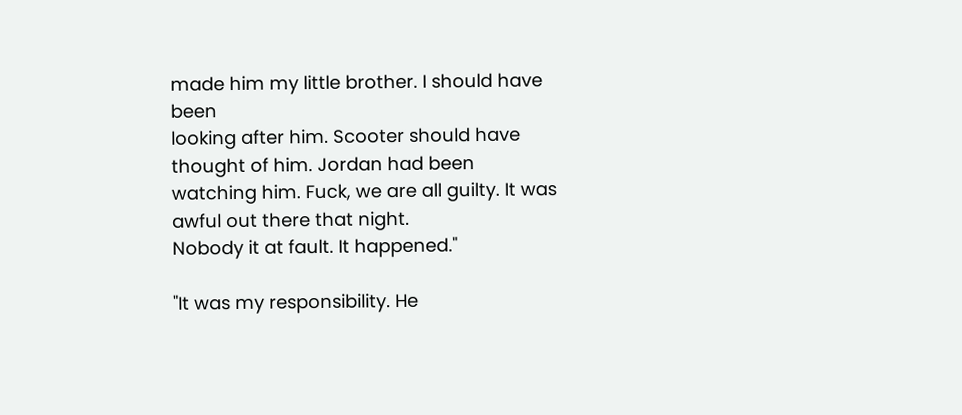made him my little brother. I should have been
looking after him. Scooter should have thought of him. Jordan had been
watching him. Fuck, we are all guilty. It was awful out there that night.
Nobody it at fault. It happened."

"It was my responsibility. He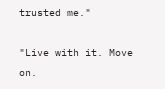trusted me."

"Live with it. Move on.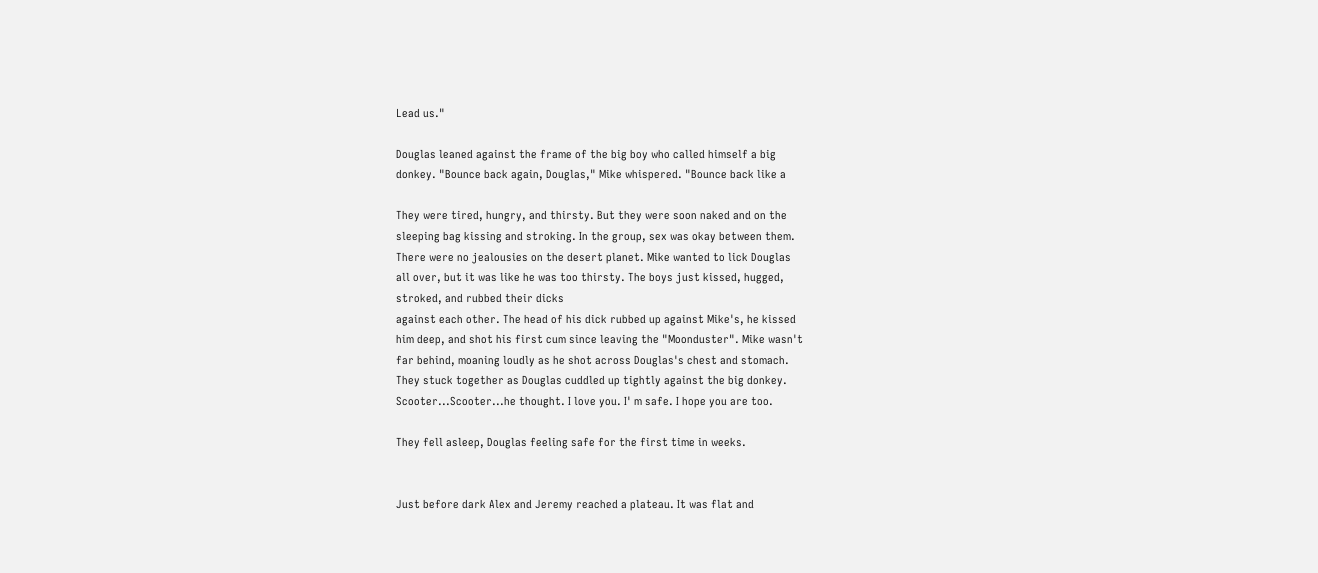Lead us."

Douglas leaned against the frame of the big boy who called himself a big
donkey. "Bounce back again, Douglas," Mike whispered. "Bounce back like a

They were tired, hungry, and thirsty. But they were soon naked and on the
sleeping bag kissing and stroking. In the group, sex was okay between them.
There were no jealousies on the desert planet. Mike wanted to lick Douglas
all over, but it was like he was too thirsty. The boys just kissed, hugged,
stroked, and rubbed their dicks
against each other. The head of his dick rubbed up against Mike's, he kissed
him deep, and shot his first cum since leaving the "Moonduster". Mike wasn't
far behind, moaning loudly as he shot across Douglas's chest and stomach.
They stuck together as Douglas cuddled up tightly against the big donkey.
Scooter...Scooter...he thought. I love you. I' m safe. I hope you are too.

They fell asleep, Douglas feeling safe for the first time in weeks.


Just before dark Alex and Jeremy reached a plateau. It was flat and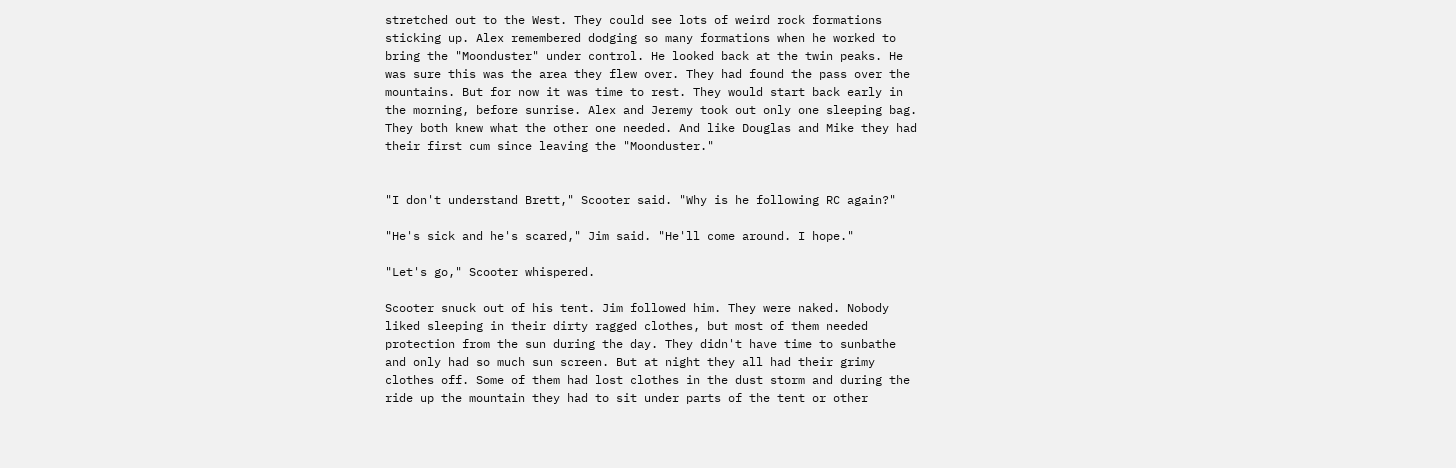stretched out to the West. They could see lots of weird rock formations
sticking up. Alex remembered dodging so many formations when he worked to
bring the "Moonduster" under control. He looked back at the twin peaks. He
was sure this was the area they flew over. They had found the pass over the
mountains. But for now it was time to rest. They would start back early in
the morning, before sunrise. Alex and Jeremy took out only one sleeping bag.
They both knew what the other one needed. And like Douglas and Mike they had
their first cum since leaving the "Moonduster."


"I don't understand Brett," Scooter said. "Why is he following RC again?"

"He's sick and he's scared," Jim said. "He'll come around. I hope."

"Let's go," Scooter whispered.

Scooter snuck out of his tent. Jim followed him. They were naked. Nobody
liked sleeping in their dirty ragged clothes, but most of them needed
protection from the sun during the day. They didn't have time to sunbathe
and only had so much sun screen. But at night they all had their grimy
clothes off. Some of them had lost clothes in the dust storm and during the
ride up the mountain they had to sit under parts of the tent or other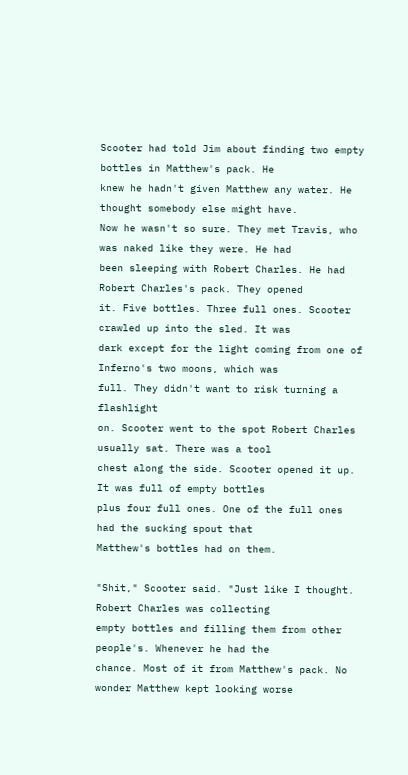Scooter had told Jim about finding two empty bottles in Matthew's pack. He
knew he hadn't given Matthew any water. He thought somebody else might have.
Now he wasn't so sure. They met Travis, who was naked like they were. He had
been sleeping with Robert Charles. He had Robert Charles's pack. They opened
it. Five bottles. Three full ones. Scooter crawled up into the sled. It was
dark except for the light coming from one of Inferno's two moons, which was
full. They didn't want to risk turning a flashlight
on. Scooter went to the spot Robert Charles usually sat. There was a tool
chest along the side. Scooter opened it up. It was full of empty bottles
plus four full ones. One of the full ones had the sucking spout that
Matthew's bottles had on them.

"Shit," Scooter said. "Just like I thought. Robert Charles was collecting
empty bottles and filling them from other people's. Whenever he had the
chance. Most of it from Matthew's pack. No wonder Matthew kept looking worse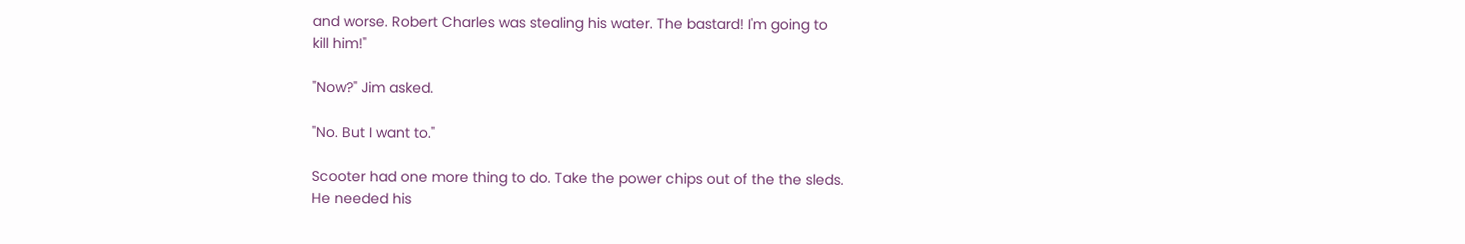and worse. Robert Charles was stealing his water. The bastard! I'm going to
kill him!"

"Now?" Jim asked.

"No. But I want to."

Scooter had one more thing to do. Take the power chips out of the the sleds.
He needed his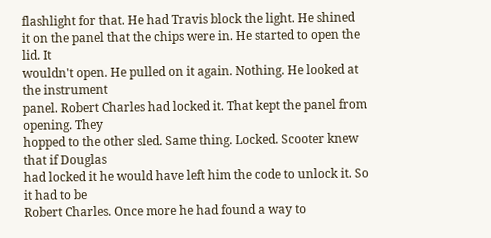flashlight for that. He had Travis block the light. He shined
it on the panel that the chips were in. He started to open the lid. It
wouldn't open. He pulled on it again. Nothing. He looked at the instrument
panel. Robert Charles had locked it. That kept the panel from opening. They
hopped to the other sled. Same thing. Locked. Scooter knew that if Douglas
had locked it he would have left him the code to unlock it. So it had to be
Robert Charles. Once more he had found a way to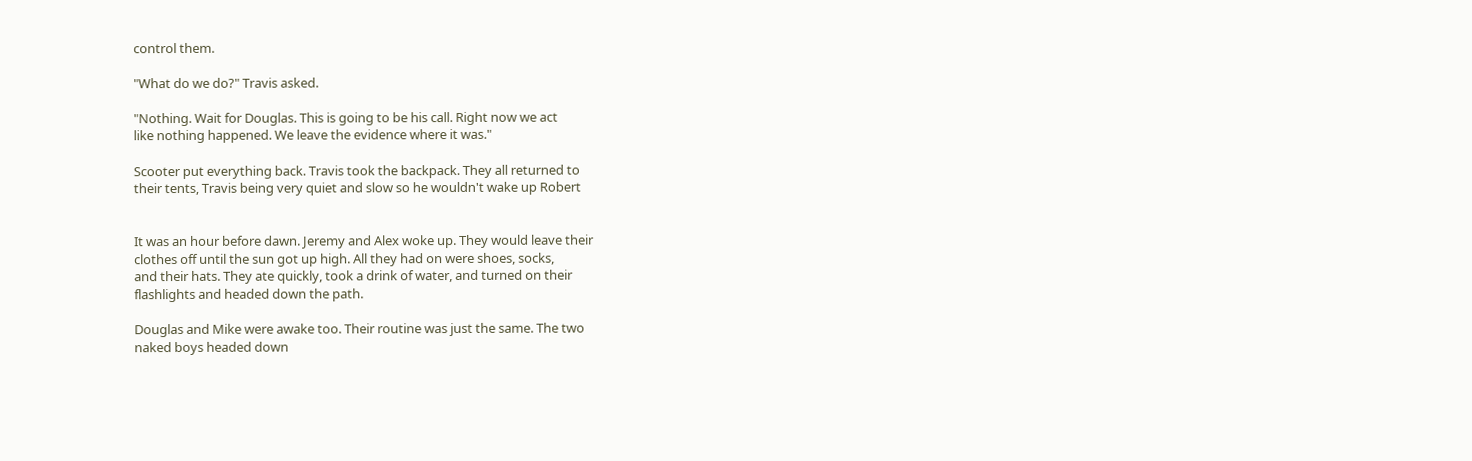control them.

"What do we do?" Travis asked.

"Nothing. Wait for Douglas. This is going to be his call. Right now we act
like nothing happened. We leave the evidence where it was."

Scooter put everything back. Travis took the backpack. They all returned to
their tents, Travis being very quiet and slow so he wouldn't wake up Robert


It was an hour before dawn. Jeremy and Alex woke up. They would leave their
clothes off until the sun got up high. All they had on were shoes, socks,
and their hats. They ate quickly, took a drink of water, and turned on their
flashlights and headed down the path.

Douglas and Mike were awake too. Their routine was just the same. The two
naked boys headed down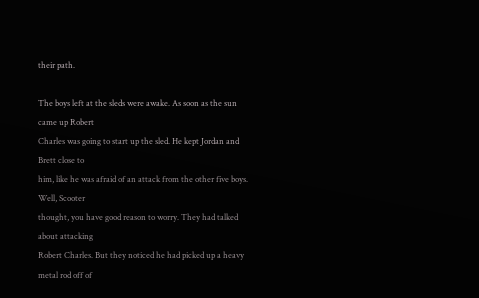their path.

The boys left at the sleds were awake. As soon as the sun came up Robert
Charles was going to start up the sled. He kept Jordan and Brett close to
him, like he was afraid of an attack from the other five boys. Well, Scooter
thought, you have good reason to worry. They had talked about attacking
Robert Charles. But they noticed he had picked up a heavy metal rod off of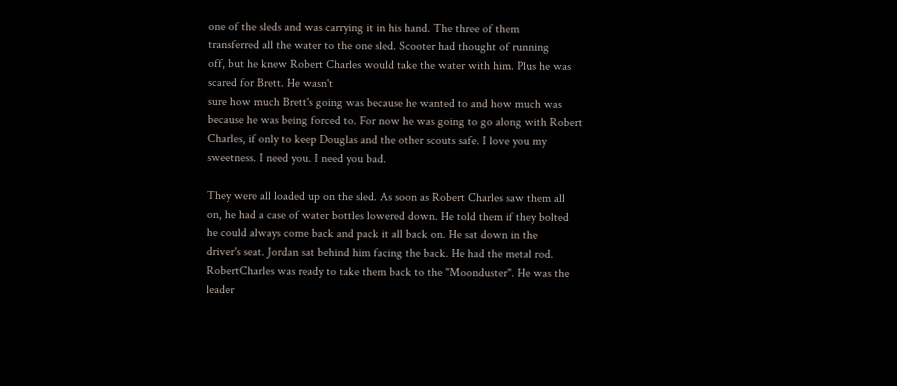one of the sleds and was carrying it in his hand. The three of them
transferred all the water to the one sled. Scooter had thought of running
off, but he knew Robert Charles would take the water with him. Plus he was
scared for Brett. He wasn't
sure how much Brett's going was because he wanted to and how much was
because he was being forced to. For now he was going to go along with Robert
Charles, if only to keep Douglas and the other scouts safe. I love you my
sweetness. I need you. I need you bad.

They were all loaded up on the sled. As soon as Robert Charles saw them all
on, he had a case of water bottles lowered down. He told them if they bolted
he could always come back and pack it all back on. He sat down in the
driver's seat. Jordan sat behind him facing the back. He had the metal rod.
RobertCharles was ready to take them back to the "Moonduster". He was the
leader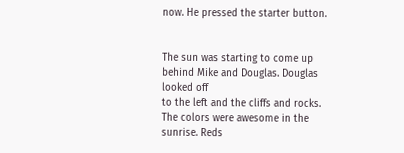now. He pressed the starter button.


The sun was starting to come up behind Mike and Douglas. Douglas looked off
to the left and the cliffs and rocks. The colors were awesome in the
sunrise. Reds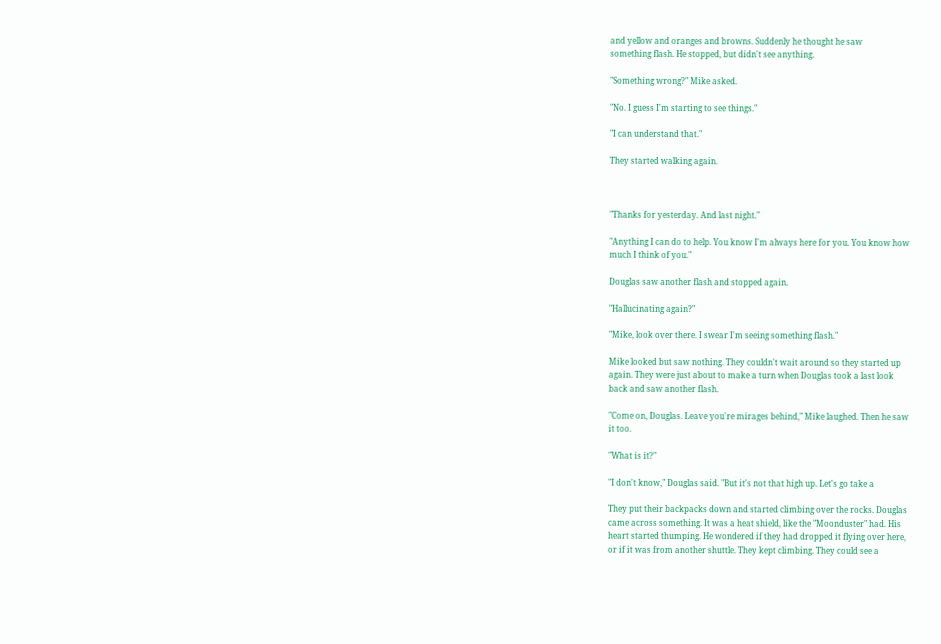and yellow and oranges and browns. Suddenly he thought he saw
something flash. He stopped, but didn't see anything.

"Something wrong?" Mike asked.

"No. I guess I'm starting to see things."

"I can understand that."

They started walking again.



"Thanks for yesterday. And last night."

"Anything I can do to help. You know I'm always here for you. You know how
much I think of you."

Douglas saw another flash and stopped again.

"Hallucinating again?"

"Mike, look over there. I swear I'm seeing something flash."

Mike looked but saw nothing. They couldn't wait around so they started up
again. They were just about to make a turn when Douglas took a last look
back and saw another flash.

"Come on, Douglas. Leave you're mirages behind," Mike laughed. Then he saw
it too.

"What is it?"

"I don't know," Douglas said. "But it's not that high up. Let's go take a

They put their backpacks down and started climbing over the rocks. Douglas
came across something. It was a heat shield, like the "Moonduster" had. His
heart started thumping. He wondered if they had dropped it flying over here,
or if it was from another shuttle. They kept climbing. They could see a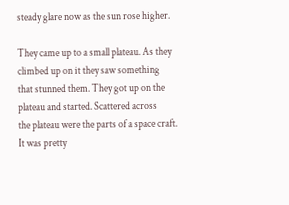steady glare now as the sun rose higher.

They came up to a small plateau. As they climbed up on it they saw something
that stunned them. They got up on the plateau and started. Scattered across
the plateau were the parts of a space craft. It was pretty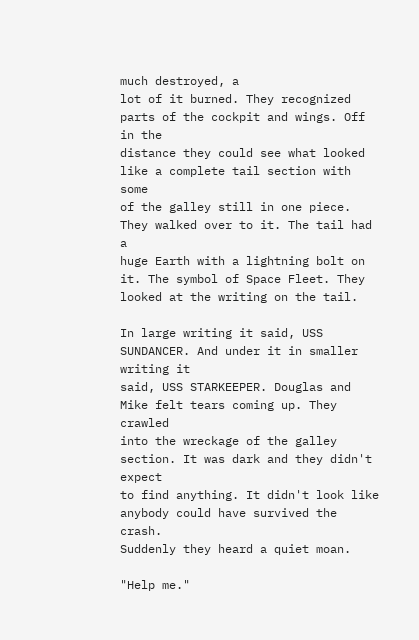much destroyed, a
lot of it burned. They recognized parts of the cockpit and wings. Off in the
distance they could see what looked like a complete tail section with some
of the galley still in one piece. They walked over to it. The tail had a
huge Earth with a lightning bolt on it. The symbol of Space Fleet. They
looked at the writing on the tail.

In large writing it said, USS SUNDANCER. And under it in smaller writing it
said, USS STARKEEPER. Douglas and Mike felt tears coming up. They crawled
into the wreckage of the galley section. It was dark and they didn't expect
to find anything. It didn't look like anybody could have survived the crash.
Suddenly they heard a quiet moan.

"Help me."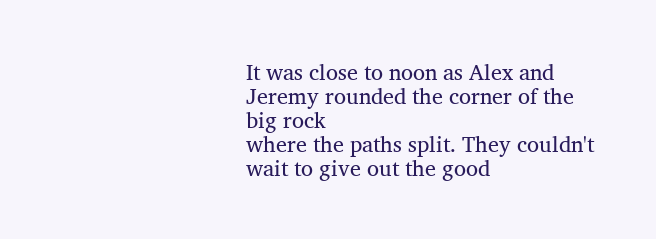It was close to noon as Alex and Jeremy rounded the corner of the big rock
where the paths split. They couldn't wait to give out the good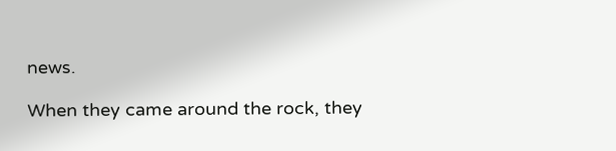news.

When they came around the rock, they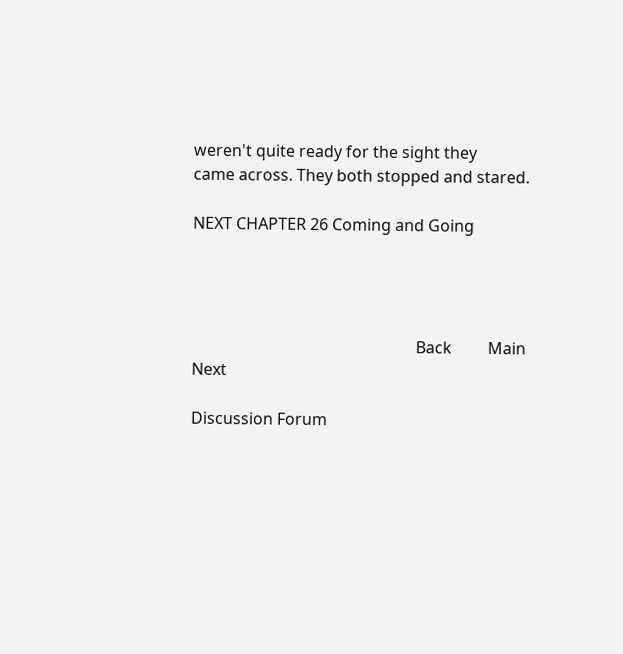weren't quite ready for the sight they
came across. They both stopped and stared.

NEXT CHAPTER 26 Coming and Going




                                                        Back         Main        Next

Discussion Forum